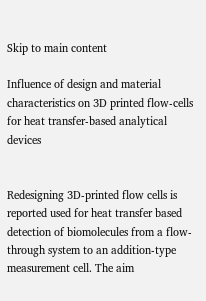Skip to main content

Influence of design and material characteristics on 3D printed flow-cells for heat transfer-based analytical devices


Redesigning 3D-printed flow cells is reported used for heat transfer based detection of biomolecules from a flow-through system to an addition-type measurement cell. The aim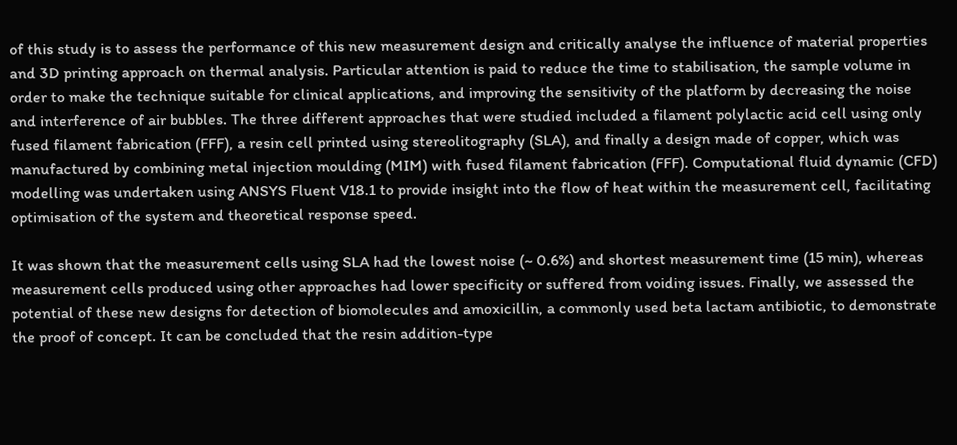of this study is to assess the performance of this new measurement design and critically analyse the influence of material properties and 3D printing approach on thermal analysis. Particular attention is paid to reduce the time to stabilisation, the sample volume in order to make the technique suitable for clinical applications, and improving the sensitivity of the platform by decreasing the noise and interference of air bubbles. The three different approaches that were studied included a filament polylactic acid cell using only fused filament fabrication (FFF), a resin cell printed using stereolitography (SLA), and finally a design made of copper, which was manufactured by combining metal injection moulding (MIM) with fused filament fabrication (FFF). Computational fluid dynamic (CFD) modelling was undertaken using ANSYS Fluent V18.1 to provide insight into the flow of heat within the measurement cell, facilitating optimisation of the system and theoretical response speed.

It was shown that the measurement cells using SLA had the lowest noise (~ 0.6%) and shortest measurement time (15 min), whereas measurement cells produced using other approaches had lower specificity or suffered from voiding issues. Finally, we assessed the potential of these new designs for detection of biomolecules and amoxicillin, a commonly used beta lactam antibiotic, to demonstrate the proof of concept. It can be concluded that the resin addition-type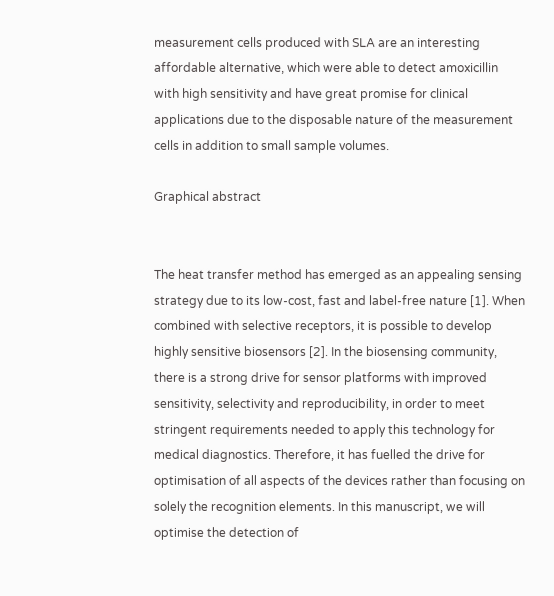measurement cells produced with SLA are an interesting affordable alternative, which were able to detect amoxicillin with high sensitivity and have great promise for clinical applications due to the disposable nature of the measurement cells in addition to small sample volumes.

Graphical abstract


The heat transfer method has emerged as an appealing sensing strategy due to its low-cost, fast and label-free nature [1]. When combined with selective receptors, it is possible to develop highly sensitive biosensors [2]. In the biosensing community, there is a strong drive for sensor platforms with improved sensitivity, selectivity and reproducibility, in order to meet stringent requirements needed to apply this technology for medical diagnostics. Therefore, it has fuelled the drive for optimisation of all aspects of the devices rather than focusing on solely the recognition elements. In this manuscript, we will optimise the detection of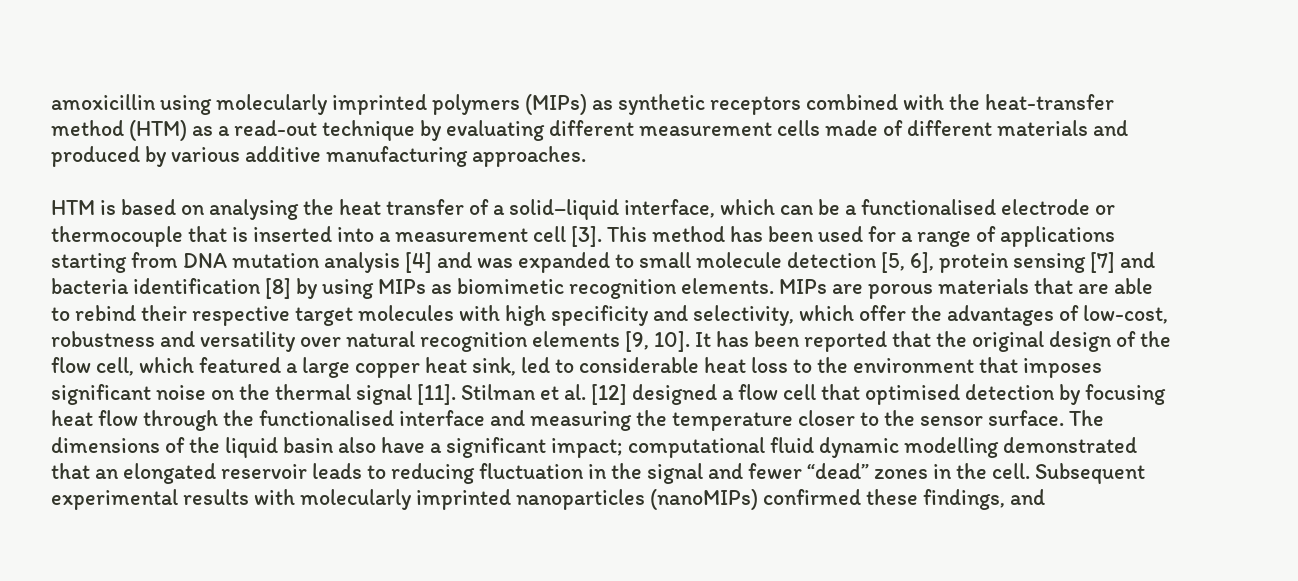amoxicillin using molecularly imprinted polymers (MIPs) as synthetic receptors combined with the heat-transfer method (HTM) as a read-out technique by evaluating different measurement cells made of different materials and produced by various additive manufacturing approaches.

HTM is based on analysing the heat transfer of a solid–liquid interface, which can be a functionalised electrode or thermocouple that is inserted into a measurement cell [3]. This method has been used for a range of applications starting from DNA mutation analysis [4] and was expanded to small molecule detection [5, 6], protein sensing [7] and bacteria identification [8] by using MIPs as biomimetic recognition elements. MIPs are porous materials that are able to rebind their respective target molecules with high specificity and selectivity, which offer the advantages of low-cost, robustness and versatility over natural recognition elements [9, 10]. It has been reported that the original design of the flow cell, which featured a large copper heat sink, led to considerable heat loss to the environment that imposes significant noise on the thermal signal [11]. Stilman et al. [12] designed a flow cell that optimised detection by focusing heat flow through the functionalised interface and measuring the temperature closer to the sensor surface. The dimensions of the liquid basin also have a significant impact; computational fluid dynamic modelling demonstrated that an elongated reservoir leads to reducing fluctuation in the signal and fewer “dead” zones in the cell. Subsequent experimental results with molecularly imprinted nanoparticles (nanoMIPs) confirmed these findings, and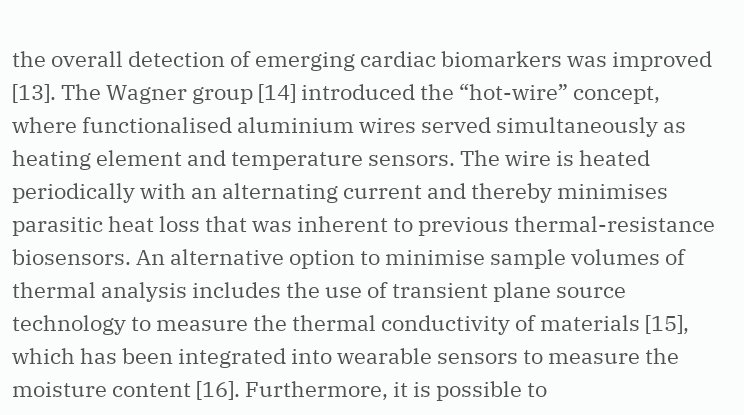the overall detection of emerging cardiac biomarkers was improved [13]. The Wagner group [14] introduced the “hot-wire” concept, where functionalised aluminium wires served simultaneously as heating element and temperature sensors. The wire is heated periodically with an alternating current and thereby minimises parasitic heat loss that was inherent to previous thermal-resistance biosensors. An alternative option to minimise sample volumes of thermal analysis includes the use of transient plane source technology to measure the thermal conductivity of materials [15], which has been integrated into wearable sensors to measure the moisture content [16]. Furthermore, it is possible to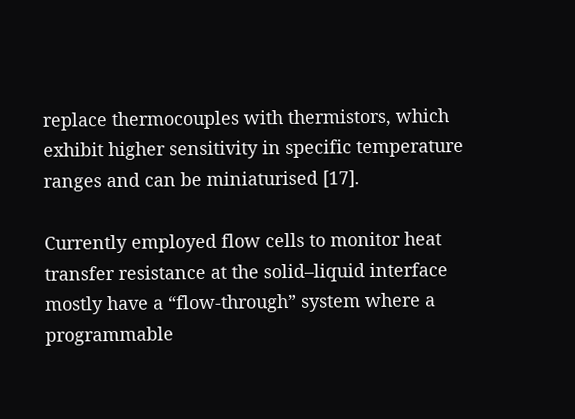replace thermocouples with thermistors, which exhibit higher sensitivity in specific temperature ranges and can be miniaturised [17].

Currently employed flow cells to monitor heat transfer resistance at the solid–liquid interface mostly have a “flow-through” system where a programmable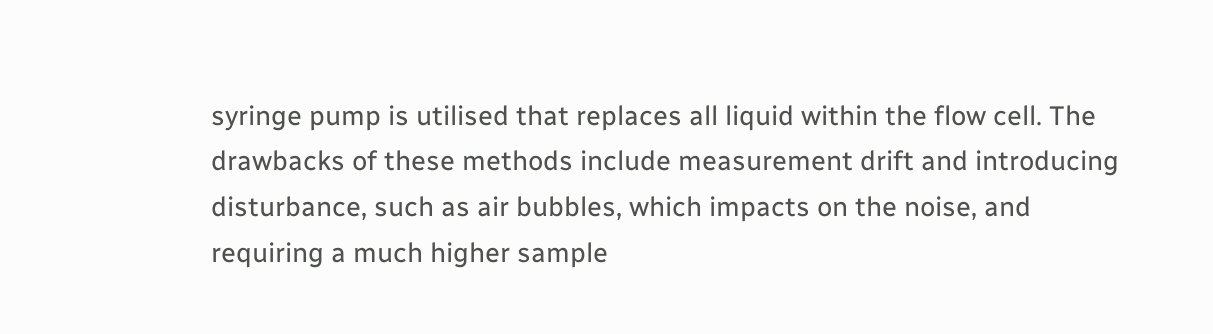syringe pump is utilised that replaces all liquid within the flow cell. The drawbacks of these methods include measurement drift and introducing disturbance, such as air bubbles, which impacts on the noise, and requiring a much higher sample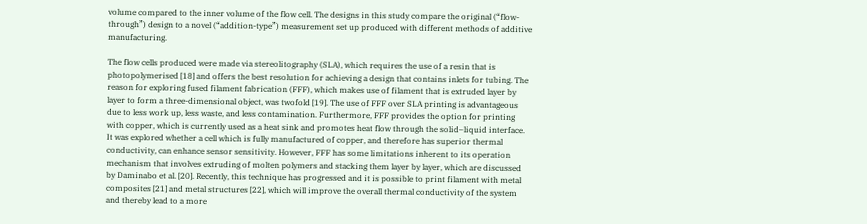volume compared to the inner volume of the flow cell. The designs in this study compare the original (“flow-through”) design to a novel (“addition-type”) measurement set up produced with different methods of additive manufacturing.

The flow cells produced were made via stereolitography (SLA), which requires the use of a resin that is photopolymerised [18] and offers the best resolution for achieving a design that contains inlets for tubing. The reason for exploring fused filament fabrication (FFF), which makes use of filament that is extruded layer by layer to form a three-dimensional object, was twofold [19]. The use of FFF over SLA printing is advantageous due to less work up, less waste, and less contamination. Furthermore, FFF provides the option for printing with copper, which is currently used as a heat sink and promotes heat flow through the solid–liquid interface. It was explored whether a cell which is fully manufactured of copper, and therefore has superior thermal conductivity, can enhance sensor sensitivity. However, FFF has some limitations inherent to its operation mechanism that involves extruding of molten polymers and stacking them layer by layer, which are discussed by Daminabo et al. [20]. Recently, this technique has progressed and it is possible to print filament with metal composites [21] and metal structures [22], which will improve the overall thermal conductivity of the system and thereby lead to a more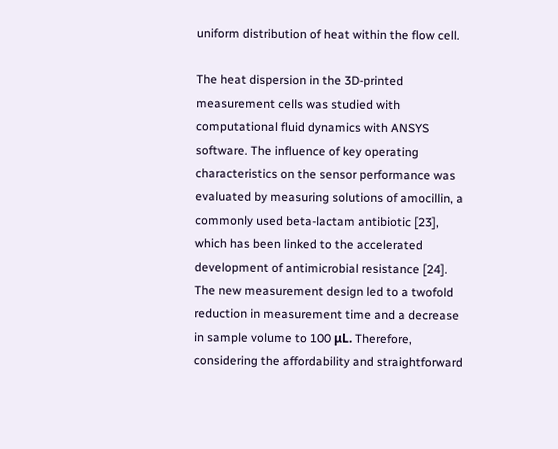uniform distribution of heat within the flow cell.

The heat dispersion in the 3D-printed measurement cells was studied with computational fluid dynamics with ANSYS software. The influence of key operating characteristics on the sensor performance was evaluated by measuring solutions of amocillin, a commonly used beta-lactam antibiotic [23], which has been linked to the accelerated development of antimicrobial resistance [24]. The new measurement design led to a twofold reduction in measurement time and a decrease in sample volume to 100 μL. Therefore, considering the affordability and straightforward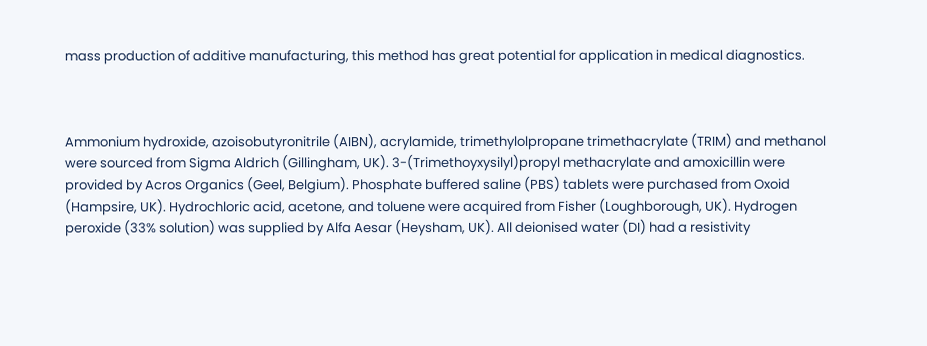mass production of additive manufacturing, this method has great potential for application in medical diagnostics.



Ammonium hydroxide, azoisobutyronitrile (AIBN), acrylamide, trimethylolpropane trimethacrylate (TRIM) and methanol were sourced from Sigma Aldrich (Gillingham, UK). 3-(Trimethoyxysilyl)propyl methacrylate and amoxicillin were provided by Acros Organics (Geel, Belgium). Phosphate buffered saline (PBS) tablets were purchased from Oxoid (Hampsire, UK). Hydrochloric acid, acetone, and toluene were acquired from Fisher (Loughborough, UK). Hydrogen peroxide (33% solution) was supplied by Alfa Aesar (Heysham, UK). All deionised water (DI) had a resistivity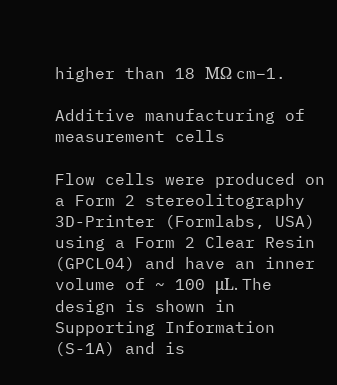higher than 18 MΩ cm−1.

Additive manufacturing of measurement cells

Flow cells were produced on a Form 2 stereolitography 3D-Printer (Formlabs, USA) using a Form 2 Clear Resin (GPCL04) and have an inner volume of ~ 100 μL. The design is shown in Supporting Information (S-1A) and is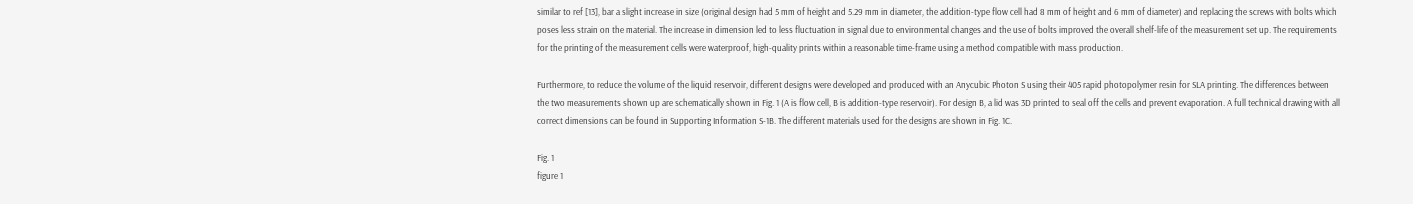similar to ref [13], bar a slight increase in size (original design had 5 mm of height and 5.29 mm in diameter, the addition-type flow cell had 8 mm of height and 6 mm of diameter) and replacing the screws with bolts which poses less strain on the material. The increase in dimension led to less fluctuation in signal due to environmental changes and the use of bolts improved the overall shelf-life of the measurement set up. The requirements for the printing of the measurement cells were waterproof, high-quality prints within a reasonable time-frame using a method compatible with mass production.

Furthermore, to reduce the volume of the liquid reservoir, different designs were developed and produced with an Anycubic Photon S using their 405 rapid photopolymer resin for SLA printing. The differences between the two measurements shown up are schematically shown in Fig. 1 (A is flow cell, B is addition-type reservoir). For design B, a lid was 3D printed to seal off the cells and prevent evaporation. A full technical drawing with all correct dimensions can be found in Supporting Information S-1B. The different materials used for the designs are shown in Fig. 1C.

Fig. 1
figure 1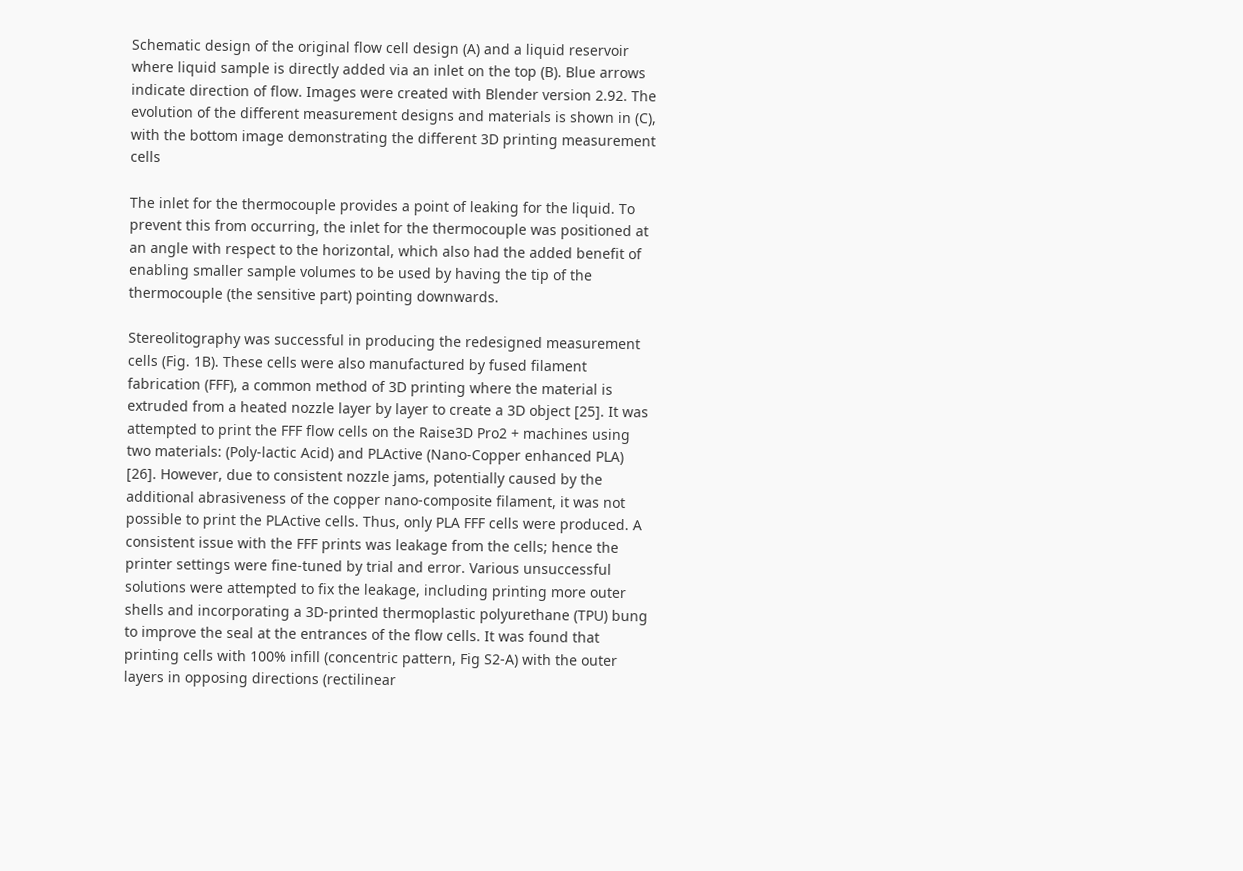Schematic design of the original flow cell design (A) and a liquid reservoir where liquid sample is directly added via an inlet on the top (B). Blue arrows indicate direction of flow. Images were created with Blender version 2.92. The evolution of the different measurement designs and materials is shown in (C), with the bottom image demonstrating the different 3D printing measurement cells

The inlet for the thermocouple provides a point of leaking for the liquid. To prevent this from occurring, the inlet for the thermocouple was positioned at an angle with respect to the horizontal, which also had the added benefit of enabling smaller sample volumes to be used by having the tip of the thermocouple (the sensitive part) pointing downwards.

Stereolitography was successful in producing the redesigned measurement cells (Fig. 1B). These cells were also manufactured by fused filament fabrication (FFF), a common method of 3D printing where the material is extruded from a heated nozzle layer by layer to create a 3D object [25]. It was attempted to print the FFF flow cells on the Raise3D Pro2 + machines using two materials: (Poly-lactic Acid) and PLActive (Nano-Copper enhanced PLA) [26]. However, due to consistent nozzle jams, potentially caused by the additional abrasiveness of the copper nano-composite filament, it was not possible to print the PLActive cells. Thus, only PLA FFF cells were produced. A consistent issue with the FFF prints was leakage from the cells; hence the printer settings were fine-tuned by trial and error. Various unsuccessful solutions were attempted to fix the leakage, including printing more outer shells and incorporating a 3D-printed thermoplastic polyurethane (TPU) bung to improve the seal at the entrances of the flow cells. It was found that printing cells with 100% infill (concentric pattern, Fig S2-A) with the outer layers in opposing directions (rectilinear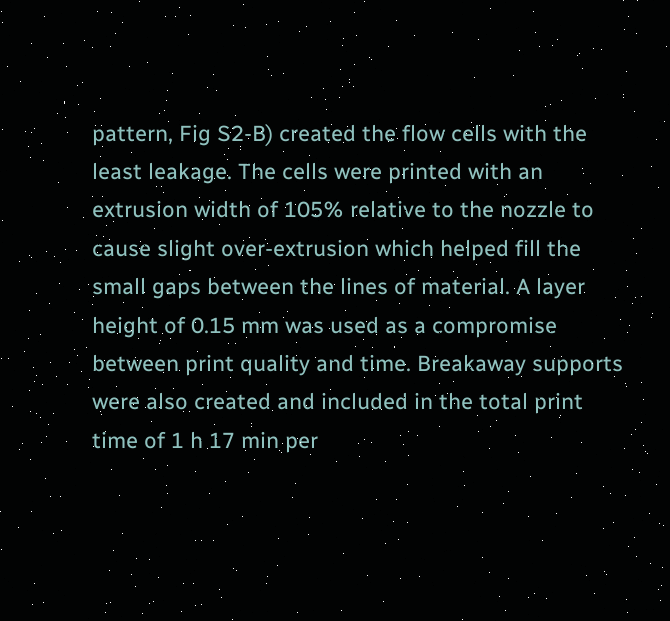pattern, Fig S2-B) created the flow cells with the least leakage. The cells were printed with an extrusion width of 105% relative to the nozzle to cause slight over-extrusion which helped fill the small gaps between the lines of material. A layer height of 0.15 mm was used as a compromise between print quality and time. Breakaway supports were also created and included in the total print time of 1 h 17 min per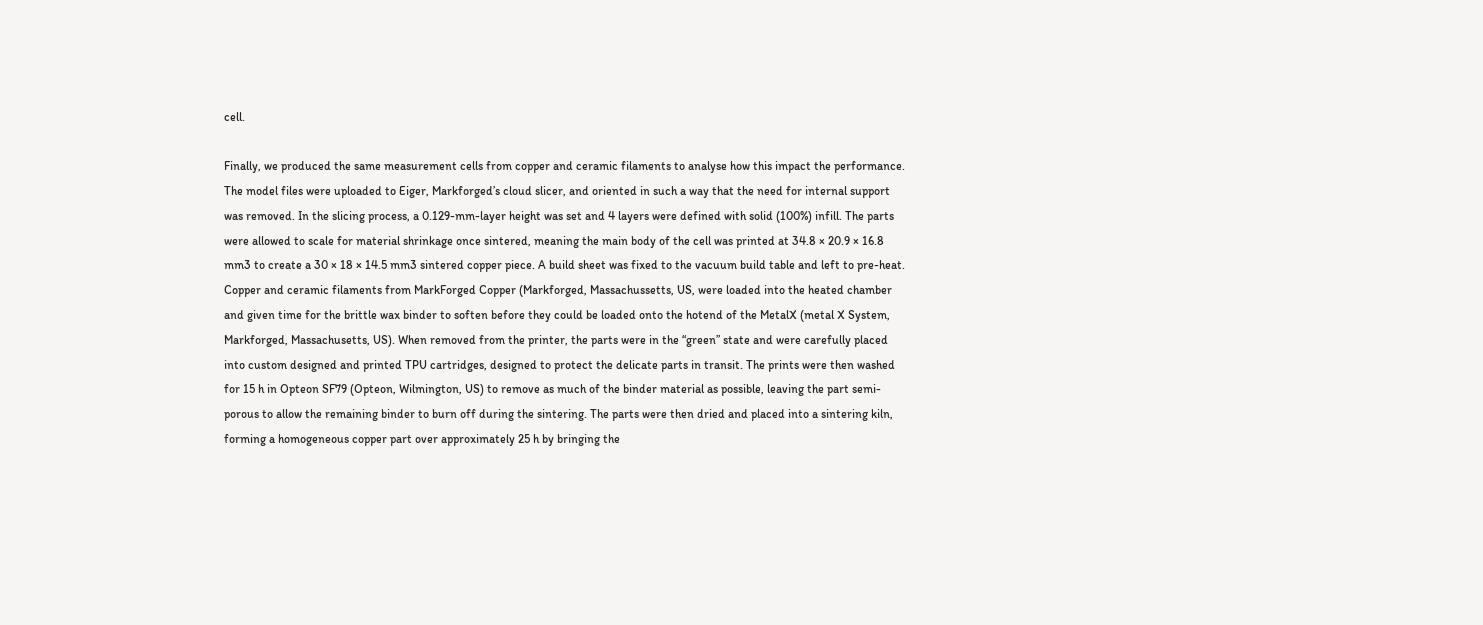cell.

Finally, we produced the same measurement cells from copper and ceramic filaments to analyse how this impact the performance. The model files were uploaded to Eiger, Markforged’s cloud slicer, and oriented in such a way that the need for internal support was removed. In the slicing process, a 0.129-mm-layer height was set and 4 layers were defined with solid (100%) infill. The parts were allowed to scale for material shrinkage once sintered, meaning the main body of the cell was printed at 34.8 × 20.9 × 16.8 mm3 to create a 30 × 18 × 14.5 mm3 sintered copper piece. A build sheet was fixed to the vacuum build table and left to pre-heat. Copper and ceramic filaments from MarkForged Copper (Markforged, Massachussetts, US, were loaded into the heated chamber and given time for the brittle wax binder to soften before they could be loaded onto the hotend of the MetalX (metal X System, Markforged, Massachusetts, US). When removed from the printer, the parts were in the “green” state and were carefully placed into custom designed and printed TPU cartridges, designed to protect the delicate parts in transit. The prints were then washed for 15 h in Opteon SF79 (Opteon, Wilmington, US) to remove as much of the binder material as possible, leaving the part semi-porous to allow the remaining binder to burn off during the sintering. The parts were then dried and placed into a sintering kiln, forming a homogeneous copper part over approximately 25 h by bringing the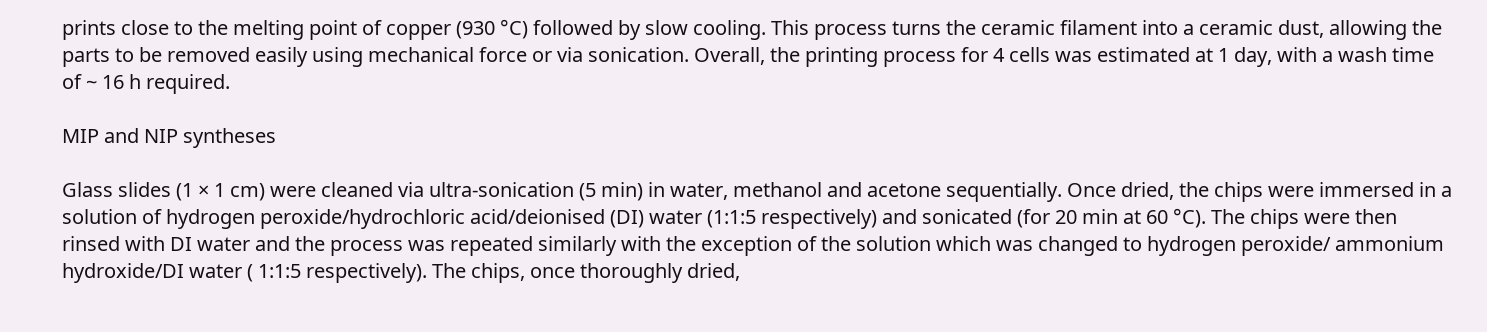prints close to the melting point of copper (930 °C) followed by slow cooling. This process turns the ceramic filament into a ceramic dust, allowing the parts to be removed easily using mechanical force or via sonication. Overall, the printing process for 4 cells was estimated at 1 day, with a wash time of ~ 16 h required.

MIP and NIP syntheses

Glass slides (1 × 1 cm) were cleaned via ultra-sonication (5 min) in water, methanol and acetone sequentially. Once dried, the chips were immersed in a solution of hydrogen peroxide/hydrochloric acid/deionised (DI) water (1:1:5 respectively) and sonicated (for 20 min at 60 °C). The chips were then rinsed with DI water and the process was repeated similarly with the exception of the solution which was changed to hydrogen peroxide/ ammonium hydroxide/DI water ( 1:1:5 respectively). The chips, once thoroughly dried,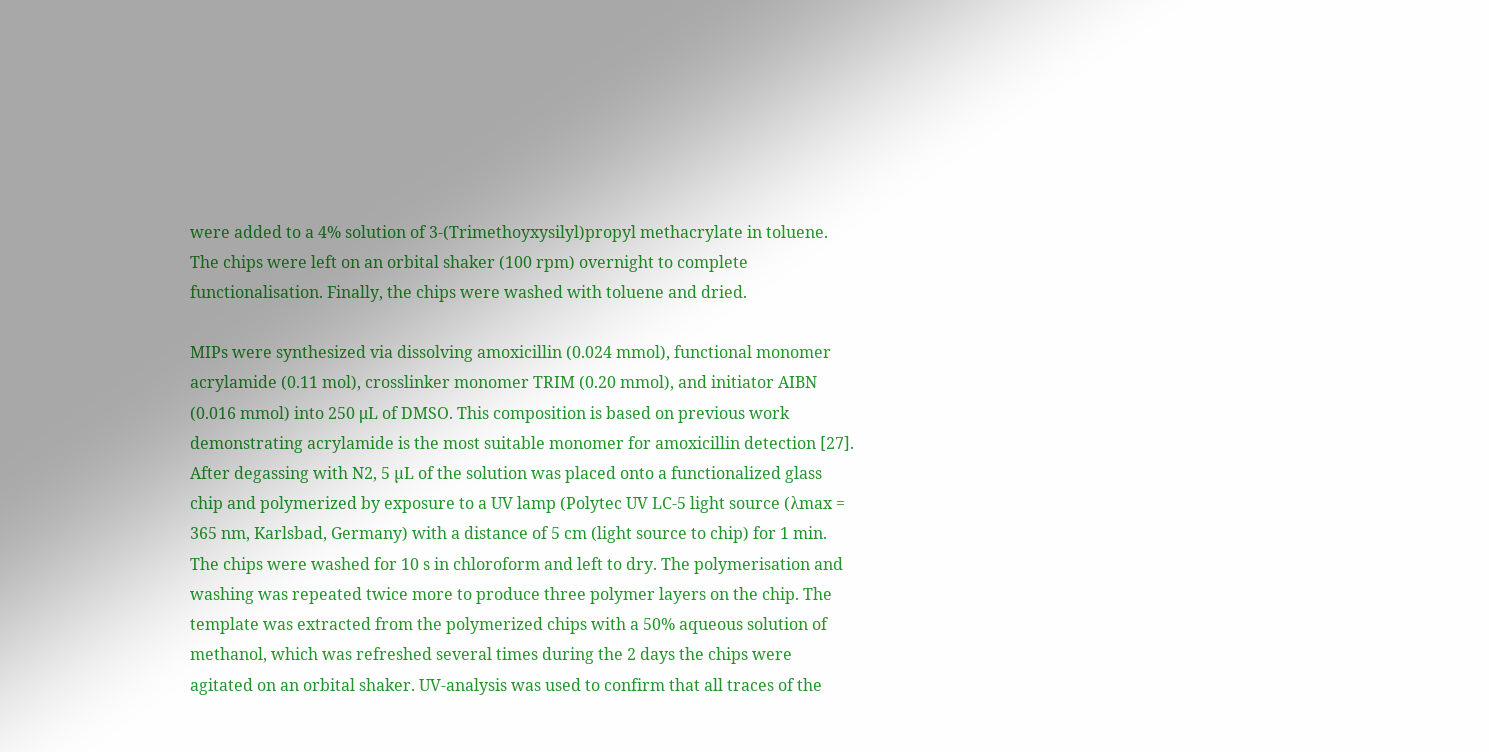were added to a 4% solution of 3-(Trimethoyxysilyl)propyl methacrylate in toluene. The chips were left on an orbital shaker (100 rpm) overnight to complete functionalisation. Finally, the chips were washed with toluene and dried.

MIPs were synthesized via dissolving amoxicillin (0.024 mmol), functional monomer acrylamide (0.11 mol), crosslinker monomer TRIM (0.20 mmol), and initiator AIBN (0.016 mmol) into 250 μL of DMSO. This composition is based on previous work demonstrating acrylamide is the most suitable monomer for amoxicillin detection [27]. After degassing with N2, 5 µL of the solution was placed onto a functionalized glass chip and polymerized by exposure to a UV lamp (Polytec UV LC-5 light source (λmax = 365 nm, Karlsbad, Germany) with a distance of 5 cm (light source to chip) for 1 min. The chips were washed for 10 s in chloroform and left to dry. The polymerisation and washing was repeated twice more to produce three polymer layers on the chip. The template was extracted from the polymerized chips with a 50% aqueous solution of methanol, which was refreshed several times during the 2 days the chips were agitated on an orbital shaker. UV-analysis was used to confirm that all traces of the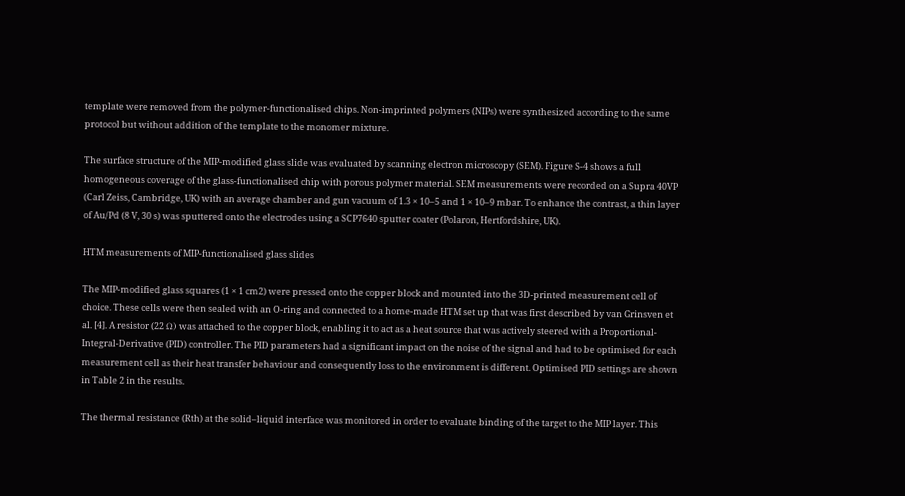template were removed from the polymer-functionalised chips. Non-imprinted polymers (NIPs) were synthesized according to the same protocol but without addition of the template to the monomer mixture.

The surface structure of the MIP-modified glass slide was evaluated by scanning electron microscopy (SEM). Figure S-4 shows a full homogeneous coverage of the glass-functionalised chip with porous polymer material. SEM measurements were recorded on a Supra 40VP (Carl Zeiss, Cambridge, UK) with an average chamber and gun vacuum of 1.3 × 10–5 and 1 × 10–9 mbar. To enhance the contrast, a thin layer of Au/Pd (8 V, 30 s) was sputtered onto the electrodes using a SCP7640 sputter coater (Polaron, Hertfordshire, UK).

HTM measurements of MIP-functionalised glass slides

The MIP-modified glass squares (1 × 1 cm2) were pressed onto the copper block and mounted into the 3D-printed measurement cell of choice. These cells were then sealed with an O-ring and connected to a home-made HTM set up that was first described by van Grinsven et al. [4]. A resistor (22 Ω) was attached to the copper block, enabling it to act as a heat source that was actively steered with a Proportional-Integral-Derivative (PID) controller. The PID parameters had a significant impact on the noise of the signal and had to be optimised for each measurement cell as their heat transfer behaviour and consequently loss to the environment is different. Optimised PID settings are shown in Table 2 in the results.

The thermal resistance (Rth) at the solid–liquid interface was monitored in order to evaluate binding of the target to the MIP layer. This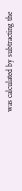was calculated by subtracting the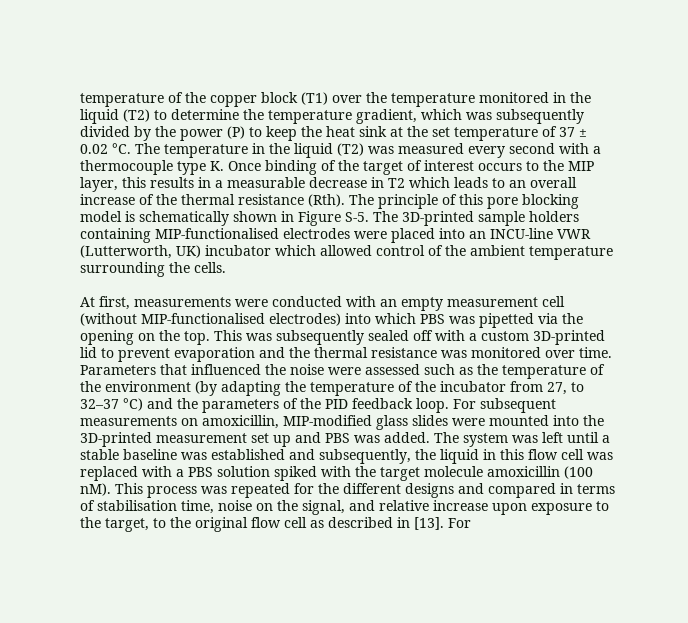temperature of the copper block (T1) over the temperature monitored in the liquid (T2) to determine the temperature gradient, which was subsequently divided by the power (P) to keep the heat sink at the set temperature of 37 ± 0.02 °C. The temperature in the liquid (T2) was measured every second with a thermocouple type K. Once binding of the target of interest occurs to the MIP layer, this results in a measurable decrease in T2 which leads to an overall increase of the thermal resistance (Rth). The principle of this pore blocking model is schematically shown in Figure S-5. The 3D-printed sample holders containing MIP-functionalised electrodes were placed into an INCU-line VWR (Lutterworth, UK) incubator which allowed control of the ambient temperature surrounding the cells.

At first, measurements were conducted with an empty measurement cell (without MIP-functionalised electrodes) into which PBS was pipetted via the opening on the top. This was subsequently sealed off with a custom 3D-printed lid to prevent evaporation and the thermal resistance was monitored over time. Parameters that influenced the noise were assessed such as the temperature of the environment (by adapting the temperature of the incubator from 27, to 32–37 °C) and the parameters of the PID feedback loop. For subsequent measurements on amoxicillin, MIP-modified glass slides were mounted into the 3D-printed measurement set up and PBS was added. The system was left until a stable baseline was established and subsequently, the liquid in this flow cell was replaced with a PBS solution spiked with the target molecule amoxicillin (100 nM). This process was repeated for the different designs and compared in terms of stabilisation time, noise on the signal, and relative increase upon exposure to the target, to the original flow cell as described in [13]. For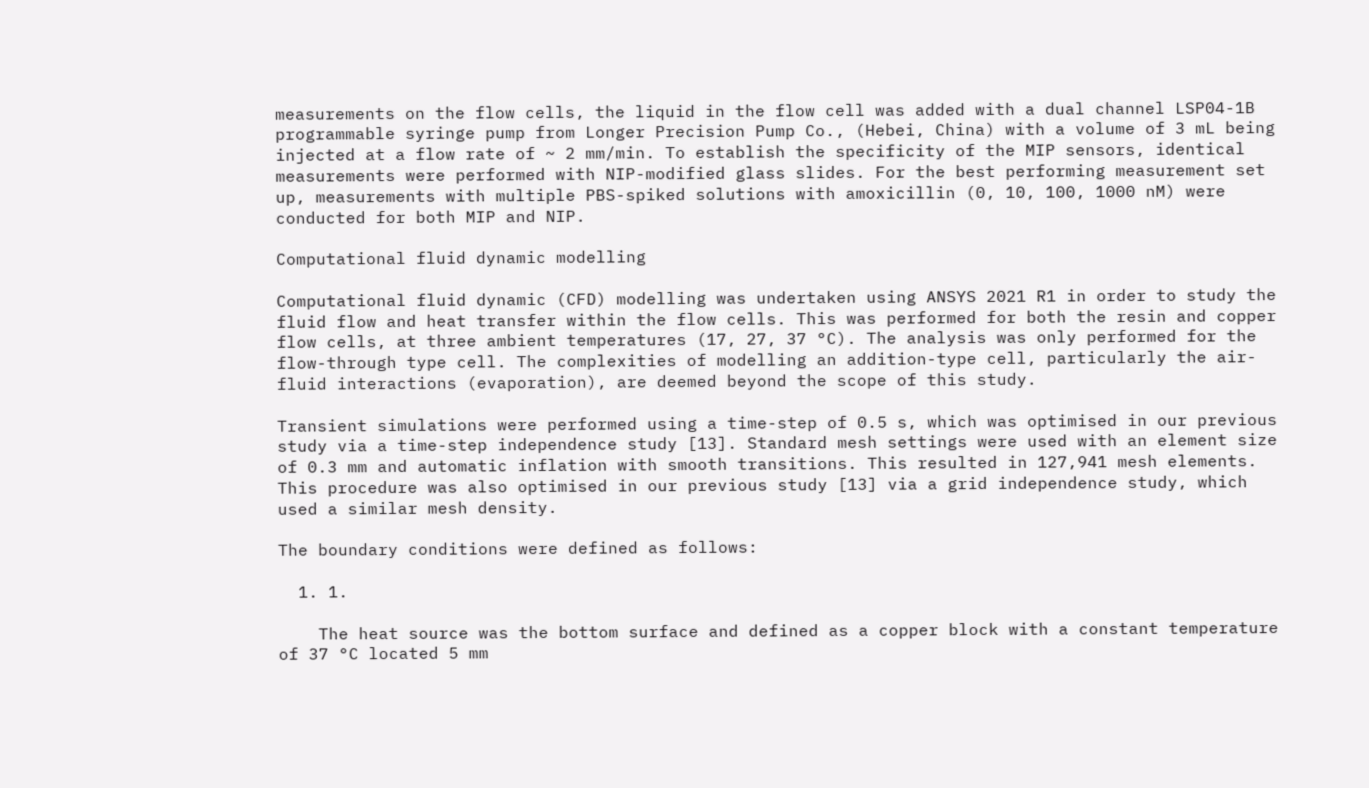measurements on the flow cells, the liquid in the flow cell was added with a dual channel LSP04-1B programmable syringe pump from Longer Precision Pump Co., (Hebei, China) with a volume of 3 mL being injected at a flow rate of ~ 2 mm/min. To establish the specificity of the MIP sensors, identical measurements were performed with NIP-modified glass slides. For the best performing measurement set up, measurements with multiple PBS-spiked solutions with amoxicillin (0, 10, 100, 1000 nM) were conducted for both MIP and NIP.

Computational fluid dynamic modelling

Computational fluid dynamic (CFD) modelling was undertaken using ANSYS 2021 R1 in order to study the fluid flow and heat transfer within the flow cells. This was performed for both the resin and copper flow cells, at three ambient temperatures (17, 27, 37 °C). The analysis was only performed for the flow-through type cell. The complexities of modelling an addition-type cell, particularly the air-fluid interactions (evaporation), are deemed beyond the scope of this study.

Transient simulations were performed using a time-step of 0.5 s, which was optimised in our previous study via a time-step independence study [13]. Standard mesh settings were used with an element size of 0.3 mm and automatic inflation with smooth transitions. This resulted in 127,941 mesh elements. This procedure was also optimised in our previous study [13] via a grid independence study, which used a similar mesh density.

The boundary conditions were defined as follows:

  1. 1.

    The heat source was the bottom surface and defined as a copper block with a constant temperature of 37 °C located 5 mm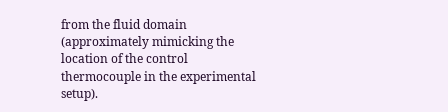from the fluid domain (approximately mimicking the location of the control thermocouple in the experimental setup).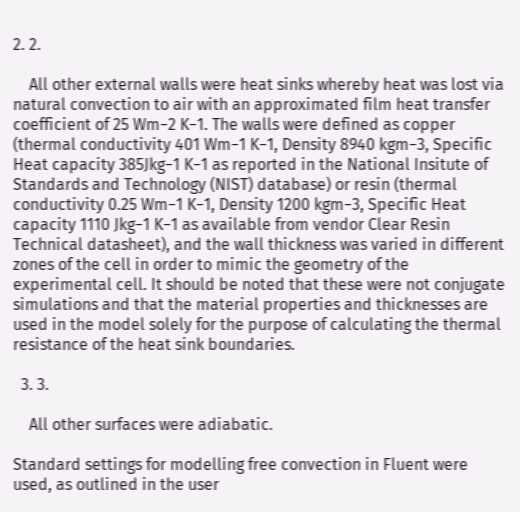2. 2.

    All other external walls were heat sinks whereby heat was lost via natural convection to air with an approximated film heat transfer coefficient of 25 Wm−2 K−1. The walls were defined as copper (thermal conductivity 401 Wm−1 K−1, Density 8940 kgm−3, Specific Heat capacity 385Jkg−1 K−1 as reported in the National Insitute of Standards and Technology (NIST) database) or resin (thermal conductivity 0.25 Wm−1 K−1, Density 1200 kgm−3, Specific Heat capacity 1110 Jkg−1 K−1 as available from vendor Clear Resin Technical datasheet), and the wall thickness was varied in different zones of the cell in order to mimic the geometry of the experimental cell. It should be noted that these were not conjugate simulations and that the material properties and thicknesses are used in the model solely for the purpose of calculating the thermal resistance of the heat sink boundaries.

  3. 3.

    All other surfaces were adiabatic.

Standard settings for modelling free convection in Fluent were used, as outlined in the user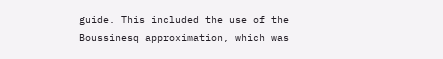guide. This included the use of the Boussinesq approximation, which was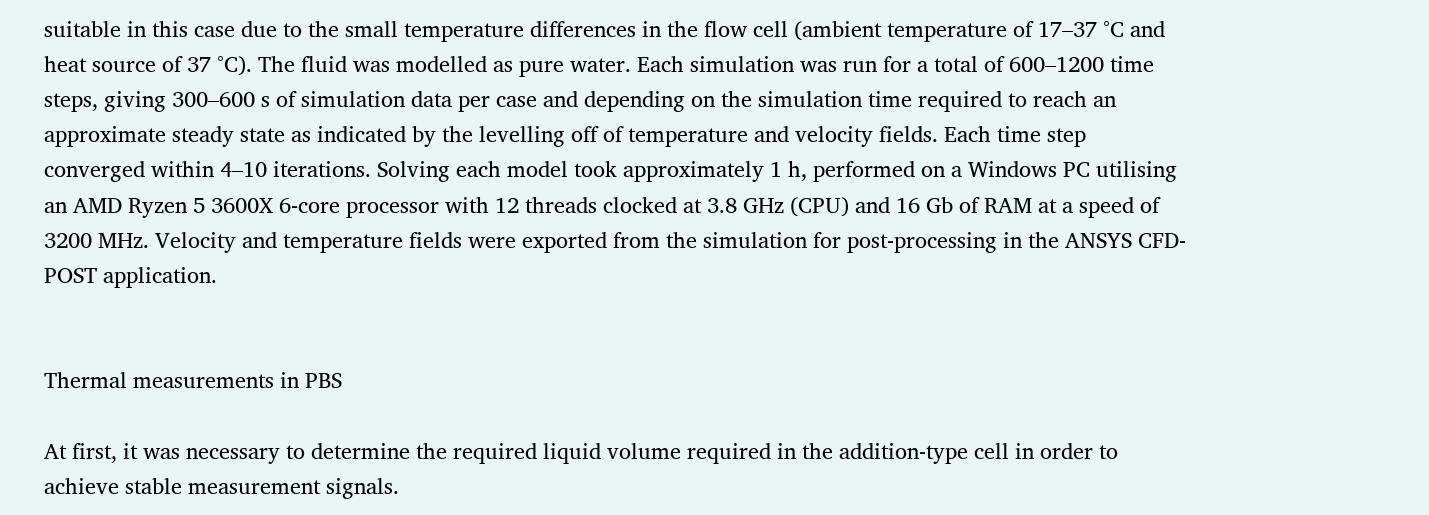suitable in this case due to the small temperature differences in the flow cell (ambient temperature of 17–37 °C and heat source of 37 °C). The fluid was modelled as pure water. Each simulation was run for a total of 600–1200 time steps, giving 300–600 s of simulation data per case and depending on the simulation time required to reach an approximate steady state as indicated by the levelling off of temperature and velocity fields. Each time step converged within 4–10 iterations. Solving each model took approximately 1 h, performed on a Windows PC utilising an AMD Ryzen 5 3600X 6-core processor with 12 threads clocked at 3.8 GHz (CPU) and 16 Gb of RAM at a speed of 3200 MHz. Velocity and temperature fields were exported from the simulation for post-processing in the ANSYS CFD-POST application.


Thermal measurements in PBS

At first, it was necessary to determine the required liquid volume required in the addition-type cell in order to achieve stable measurement signals.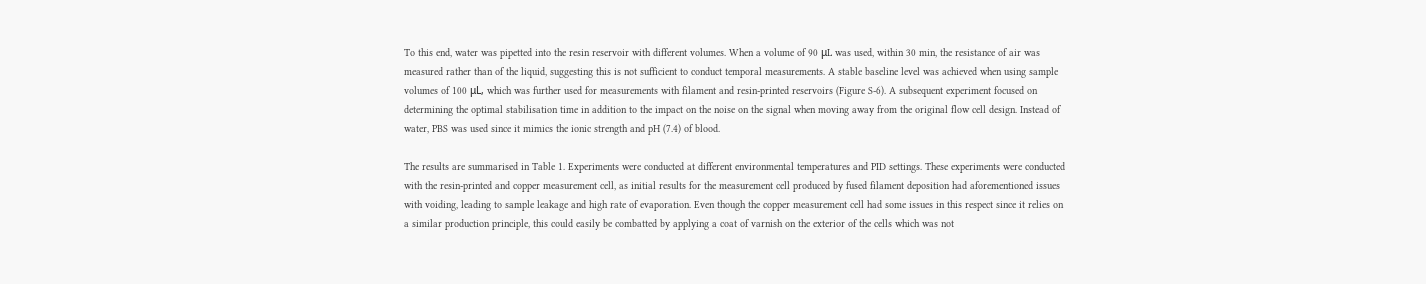To this end, water was pipetted into the resin reservoir with different volumes. When a volume of 90 μL was used, within 30 min, the resistance of air was measured rather than of the liquid, suggesting this is not sufficient to conduct temporal measurements. A stable baseline level was achieved when using sample volumes of 100 μL, which was further used for measurements with filament and resin-printed reservoirs (Figure S-6). A subsequent experiment focused on determining the optimal stabilisation time in addition to the impact on the noise on the signal when moving away from the original flow cell design. Instead of water, PBS was used since it mimics the ionic strength and pH (7.4) of blood.

The results are summarised in Table 1. Experiments were conducted at different environmental temperatures and PID settings. These experiments were conducted with the resin-printed and copper measurement cell, as initial results for the measurement cell produced by fused filament deposition had aforementioned issues with voiding, leading to sample leakage and high rate of evaporation. Even though the copper measurement cell had some issues in this respect since it relies on a similar production principle, this could easily be combatted by applying a coat of varnish on the exterior of the cells which was not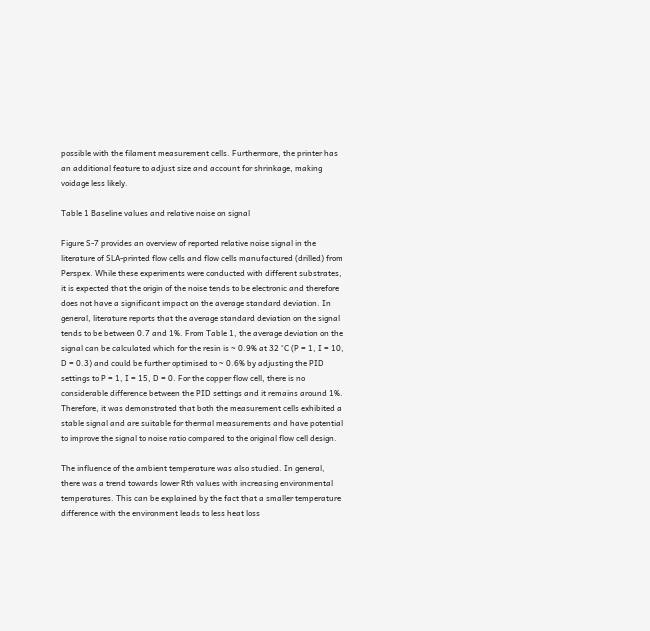possible with the filament measurement cells. Furthermore, the printer has an additional feature to adjust size and account for shrinkage, making voidage less likely.

Table 1 Baseline values and relative noise on signal

Figure S-7 provides an overview of reported relative noise signal in the literature of SLA-printed flow cells and flow cells manufactured (drilled) from Perspex. While these experiments were conducted with different substrates, it is expected that the origin of the noise tends to be electronic and therefore does not have a significant impact on the average standard deviation. In general, literature reports that the average standard deviation on the signal tends to be between 0.7 and 1%. From Table 1, the average deviation on the signal can be calculated which for the resin is ~ 0.9% at 32 °C (P = 1, I = 10, D = 0.3) and could be further optimised to ~ 0.6% by adjusting the PID settings to P = 1, I = 15, D = 0. For the copper flow cell, there is no considerable difference between the PID settings and it remains around 1%. Therefore, it was demonstrated that both the measurement cells exhibited a stable signal and are suitable for thermal measurements and have potential to improve the signal to noise ratio compared to the original flow cell design.

The influence of the ambient temperature was also studied. In general, there was a trend towards lower Rth values with increasing environmental temperatures. This can be explained by the fact that a smaller temperature difference with the environment leads to less heat loss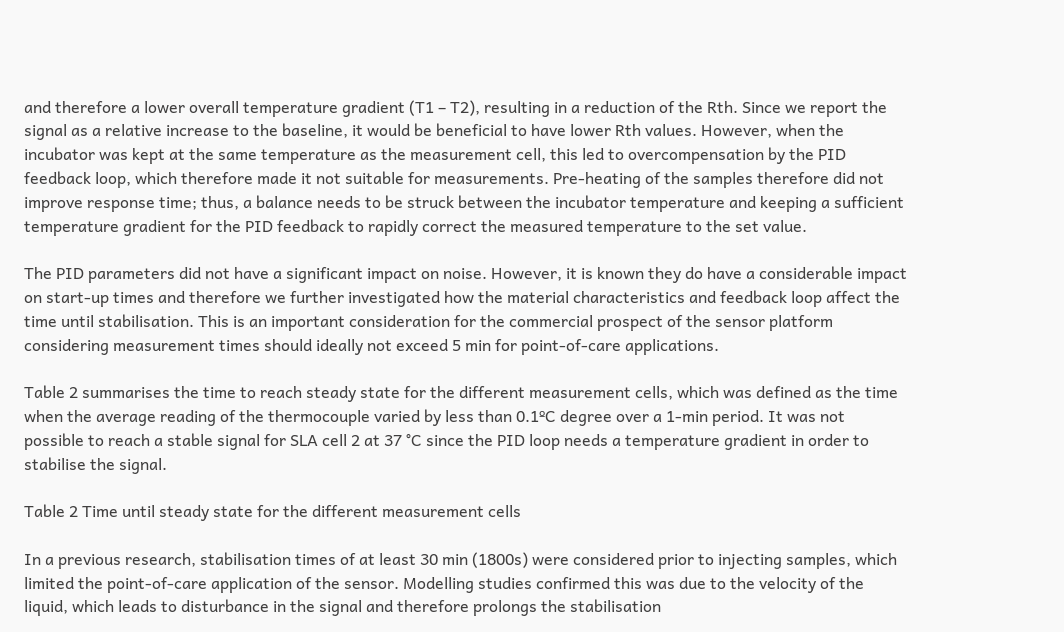and therefore a lower overall temperature gradient (T1 – T2), resulting in a reduction of the Rth. Since we report the signal as a relative increase to the baseline, it would be beneficial to have lower Rth values. However, when the incubator was kept at the same temperature as the measurement cell, this led to overcompensation by the PID feedback loop, which therefore made it not suitable for measurements. Pre-heating of the samples therefore did not improve response time; thus, a balance needs to be struck between the incubator temperature and keeping a sufficient temperature gradient for the PID feedback to rapidly correct the measured temperature to the set value.

The PID parameters did not have a significant impact on noise. However, it is known they do have a considerable impact on start-up times and therefore we further investigated how the material characteristics and feedback loop affect the time until stabilisation. This is an important consideration for the commercial prospect of the sensor platform considering measurement times should ideally not exceed 5 min for point-of-care applications.

Table 2 summarises the time to reach steady state for the different measurement cells, which was defined as the time when the average reading of the thermocouple varied by less than 0.1ºC degree over a 1-min period. It was not possible to reach a stable signal for SLA cell 2 at 37 °C since the PID loop needs a temperature gradient in order to stabilise the signal.

Table 2 Time until steady state for the different measurement cells

In a previous research, stabilisation times of at least 30 min (1800s) were considered prior to injecting samples, which limited the point-of-care application of the sensor. Modelling studies confirmed this was due to the velocity of the liquid, which leads to disturbance in the signal and therefore prolongs the stabilisation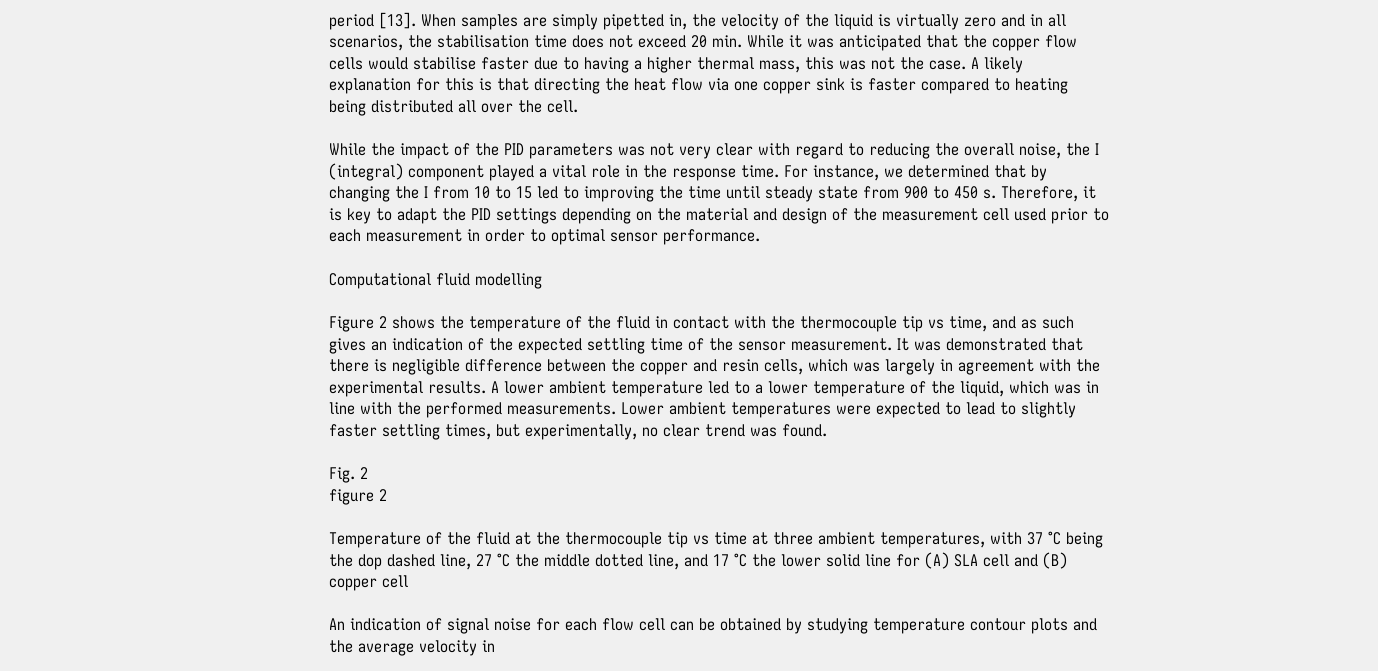period [13]. When samples are simply pipetted in, the velocity of the liquid is virtually zero and in all scenarios, the stabilisation time does not exceed 20 min. While it was anticipated that the copper flow cells would stabilise faster due to having a higher thermal mass, this was not the case. A likely explanation for this is that directing the heat flow via one copper sink is faster compared to heating being distributed all over the cell.

While the impact of the PID parameters was not very clear with regard to reducing the overall noise, the I (integral) component played a vital role in the response time. For instance, we determined that by changing the I from 10 to 15 led to improving the time until steady state from 900 to 450 s. Therefore, it is key to adapt the PID settings depending on the material and design of the measurement cell used prior to each measurement in order to optimal sensor performance.

Computational fluid modelling

Figure 2 shows the temperature of the fluid in contact with the thermocouple tip vs time, and as such gives an indication of the expected settling time of the sensor measurement. It was demonstrated that there is negligible difference between the copper and resin cells, which was largely in agreement with the experimental results. A lower ambient temperature led to a lower temperature of the liquid, which was in line with the performed measurements. Lower ambient temperatures were expected to lead to slightly faster settling times, but experimentally, no clear trend was found.

Fig. 2
figure 2

Temperature of the fluid at the thermocouple tip vs time at three ambient temperatures, with 37 °C being the dop dashed line, 27 °C the middle dotted line, and 17 °C the lower solid line for (A) SLA cell and (B) copper cell

An indication of signal noise for each flow cell can be obtained by studying temperature contour plots and the average velocity in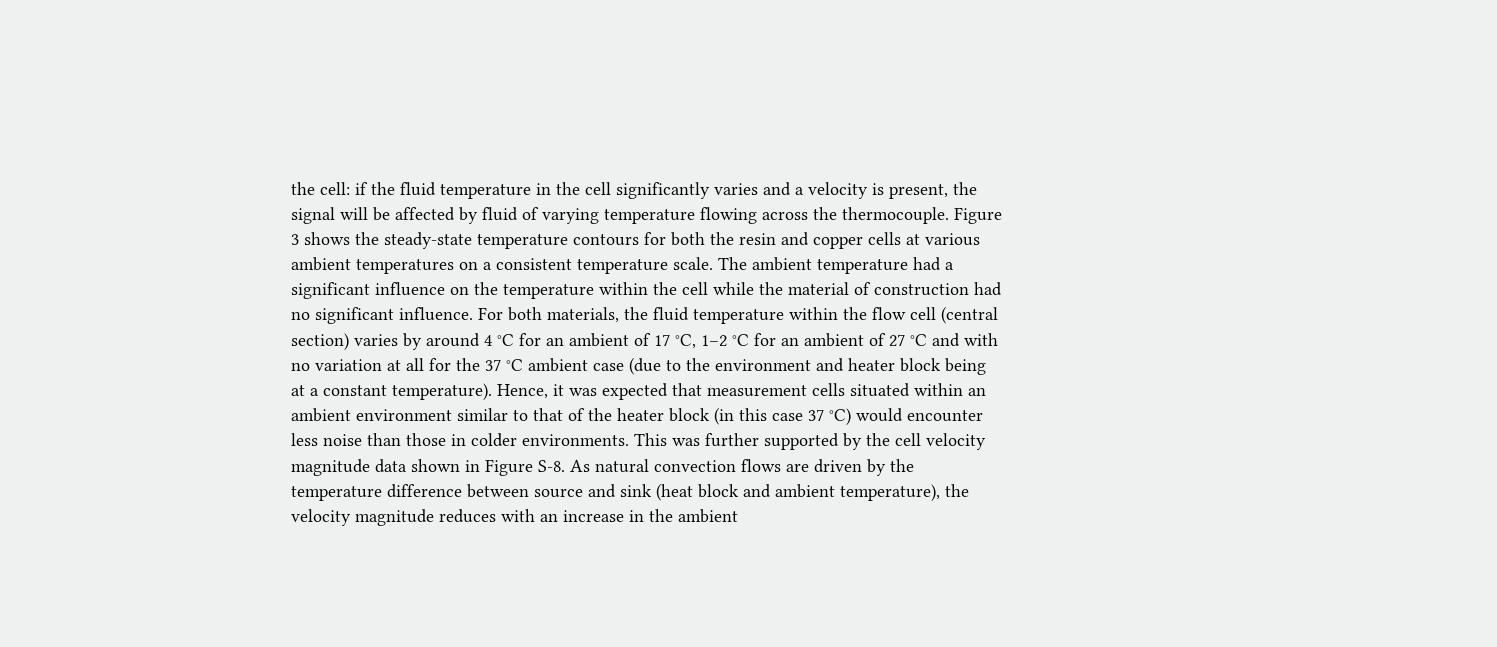the cell: if the fluid temperature in the cell significantly varies and a velocity is present, the signal will be affected by fluid of varying temperature flowing across the thermocouple. Figure 3 shows the steady-state temperature contours for both the resin and copper cells at various ambient temperatures on a consistent temperature scale. The ambient temperature had a significant influence on the temperature within the cell while the material of construction had no significant influence. For both materials, the fluid temperature within the flow cell (central section) varies by around 4 °C for an ambient of 17 °C, 1–2 °C for an ambient of 27 °C and with no variation at all for the 37 °C ambient case (due to the environment and heater block being at a constant temperature). Hence, it was expected that measurement cells situated within an ambient environment similar to that of the heater block (in this case 37 °C) would encounter less noise than those in colder environments. This was further supported by the cell velocity magnitude data shown in Figure S-8. As natural convection flows are driven by the temperature difference between source and sink (heat block and ambient temperature), the velocity magnitude reduces with an increase in the ambient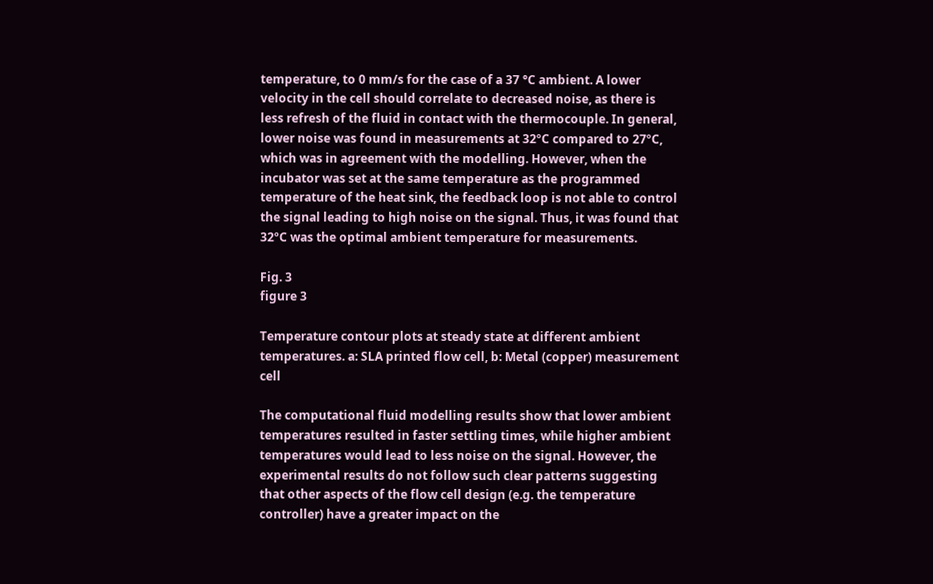temperature, to 0 mm/s for the case of a 37 °C ambient. A lower velocity in the cell should correlate to decreased noise, as there is less refresh of the fluid in contact with the thermocouple. In general, lower noise was found in measurements at 32ºC compared to 27ºC, which was in agreement with the modelling. However, when the incubator was set at the same temperature as the programmed temperature of the heat sink, the feedback loop is not able to control the signal leading to high noise on the signal. Thus, it was found that 32ºC was the optimal ambient temperature for measurements.

Fig. 3
figure 3

Temperature contour plots at steady state at different ambient temperatures. a: SLA printed flow cell, b: Metal (copper) measurement cell

The computational fluid modelling results show that lower ambient temperatures resulted in faster settling times, while higher ambient temperatures would lead to less noise on the signal. However, the experimental results do not follow such clear patterns suggesting that other aspects of the flow cell design (e.g. the temperature controller) have a greater impact on the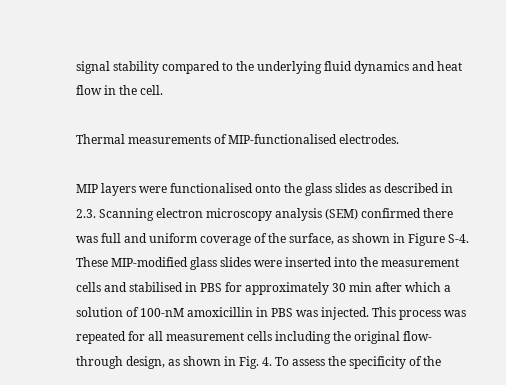signal stability compared to the underlying fluid dynamics and heat flow in the cell.

Thermal measurements of MIP-functionalised electrodes.

MIP layers were functionalised onto the glass slides as described in 2.3. Scanning electron microscopy analysis (SEM) confirmed there was full and uniform coverage of the surface, as shown in Figure S-4. These MIP-modified glass slides were inserted into the measurement cells and stabilised in PBS for approximately 30 min after which a solution of 100-nM amoxicillin in PBS was injected. This process was repeated for all measurement cells including the original flow-through design, as shown in Fig. 4. To assess the specificity of the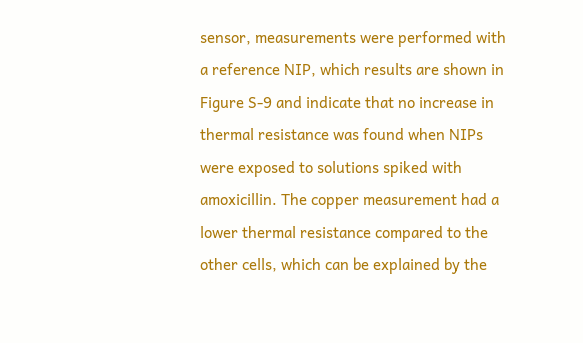sensor, measurements were performed with a reference NIP, which results are shown in Figure S-9 and indicate that no increase in thermal resistance was found when NIPs were exposed to solutions spiked with amoxicillin. The copper measurement had a lower thermal resistance compared to the other cells, which can be explained by the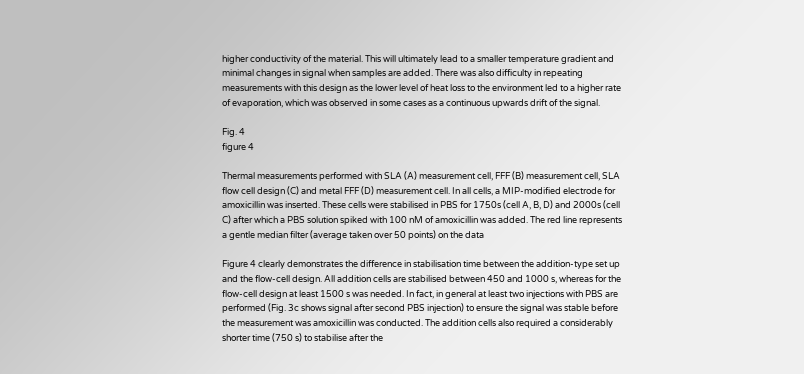higher conductivity of the material. This will ultimately lead to a smaller temperature gradient and minimal changes in signal when samples are added. There was also difficulty in repeating measurements with this design as the lower level of heat loss to the environment led to a higher rate of evaporation, which was observed in some cases as a continuous upwards drift of the signal.

Fig. 4
figure 4

Thermal measurements performed with SLA (A) measurement cell, FFF (B) measurement cell, SLA flow cell design (C) and metal FFF (D) measurement cell. In all cells, a MIP-modified electrode for amoxicillin was inserted. These cells were stabilised in PBS for 1750s (cell A, B, D) and 2000s (cell C) after which a PBS solution spiked with 100 nM of amoxicillin was added. The red line represents a gentle median filter (average taken over 50 points) on the data

Figure 4 clearly demonstrates the difference in stabilisation time between the addition-type set up and the flow-cell design. All addition cells are stabilised between 450 and 1000 s, whereas for the flow-cell design at least 1500 s was needed. In fact, in general at least two injections with PBS are performed (Fig. 3c shows signal after second PBS injection) to ensure the signal was stable before the measurement was amoxicillin was conducted. The addition cells also required a considerably shorter time (750 s) to stabilise after the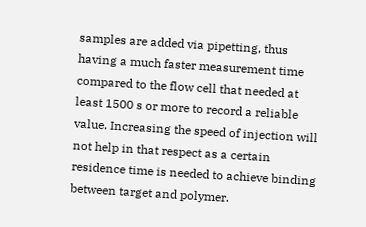samples are added via pipetting, thus having a much faster measurement time compared to the flow cell that needed at least 1500 s or more to record a reliable value. Increasing the speed of injection will not help in that respect as a certain residence time is needed to achieve binding between target and polymer.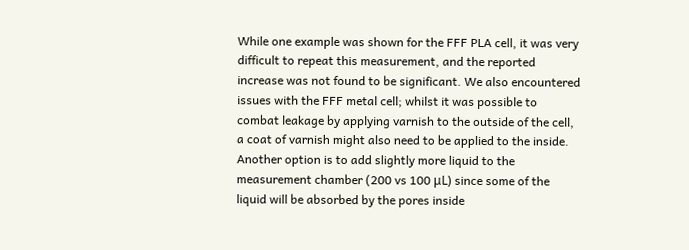While one example was shown for the FFF PLA cell, it was very difficult to repeat this measurement, and the reported increase was not found to be significant. We also encountered issues with the FFF metal cell; whilst it was possible to combat leakage by applying varnish to the outside of the cell, a coat of varnish might also need to be applied to the inside. Another option is to add slightly more liquid to the measurement chamber (200 vs 100 μL) since some of the liquid will be absorbed by the pores inside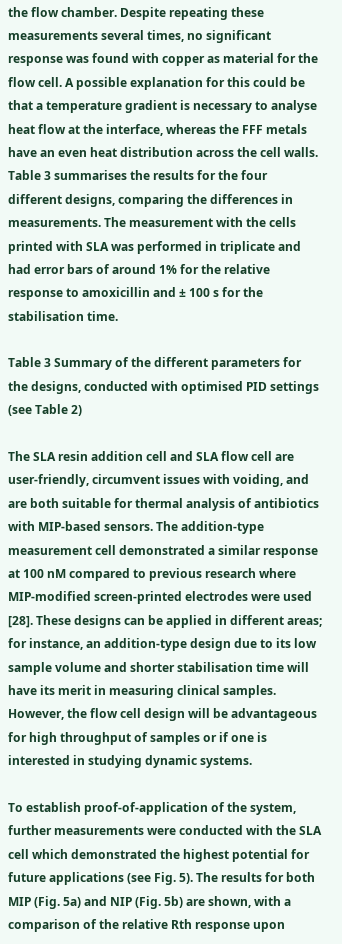the flow chamber. Despite repeating these measurements several times, no significant response was found with copper as material for the flow cell. A possible explanation for this could be that a temperature gradient is necessary to analyse heat flow at the interface, whereas the FFF metals have an even heat distribution across the cell walls. Table 3 summarises the results for the four different designs, comparing the differences in measurements. The measurement with the cells printed with SLA was performed in triplicate and had error bars of around 1% for the relative response to amoxicillin and ± 100 s for the stabilisation time.

Table 3 Summary of the different parameters for the designs, conducted with optimised PID settings (see Table 2)

The SLA resin addition cell and SLA flow cell are user-friendly, circumvent issues with voiding, and are both suitable for thermal analysis of antibiotics with MIP-based sensors. The addition-type measurement cell demonstrated a similar response at 100 nM compared to previous research where MIP-modified screen-printed electrodes were used [28]. These designs can be applied in different areas; for instance, an addition-type design due to its low sample volume and shorter stabilisation time will have its merit in measuring clinical samples. However, the flow cell design will be advantageous for high throughput of samples or if one is interested in studying dynamic systems.

To establish proof-of-application of the system, further measurements were conducted with the SLA cell which demonstrated the highest potential for future applications (see Fig. 5). The results for both MIP (Fig. 5a) and NIP (Fig. 5b) are shown, with a comparison of the relative Rth response upon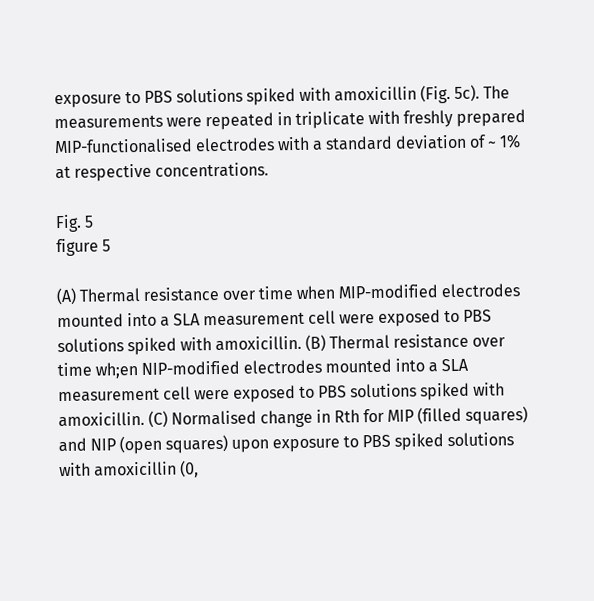exposure to PBS solutions spiked with amoxicillin (Fig. 5c). The measurements were repeated in triplicate with freshly prepared MIP-functionalised electrodes with a standard deviation of ~ 1% at respective concentrations.

Fig. 5
figure 5

(A) Thermal resistance over time when MIP-modified electrodes mounted into a SLA measurement cell were exposed to PBS solutions spiked with amoxicillin. (B) Thermal resistance over time wh;en NIP-modified electrodes mounted into a SLA measurement cell were exposed to PBS solutions spiked with amoxicillin. (C) Normalised change in Rth for MIP (filled squares) and NIP (open squares) upon exposure to PBS spiked solutions with amoxicillin (0,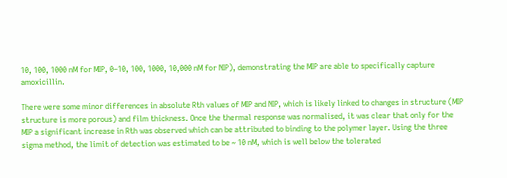10, 100, 1000 nM for MIP, 0–10, 100, 1000, 10,000 nM for NIP), demonstrating the MIP are able to specifically capture amoxicillin.

There were some minor differences in absolute Rth values of MIP and NIP, which is likely linked to changes in structure (MIP structure is more porous) and film thickness. Once the thermal response was normalised, it was clear that only for the MIP a significant increase in Rth was observed which can be attributed to binding to the polymer layer. Using the three sigma method, the limit of detection was estimated to be ~ 10 nM, which is well below the tolerated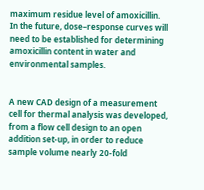maximum residue level of amoxicillin. In the future, dose–response curves will need to be established for determining amoxicillin content in water and environmental samples.


A new CAD design of a measurement cell for thermal analysis was developed, from a flow cell design to an open addition set-up, in order to reduce sample volume nearly 20-fold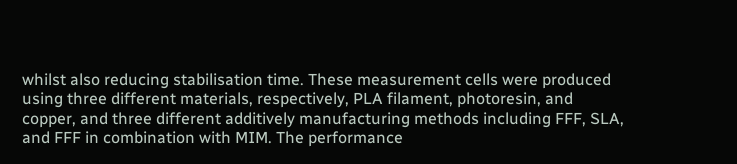whilst also reducing stabilisation time. These measurement cells were produced using three different materials, respectively, PLA filament, photoresin, and copper, and three different additively manufacturing methods including FFF, SLA, and FFF in combination with MIM. The performance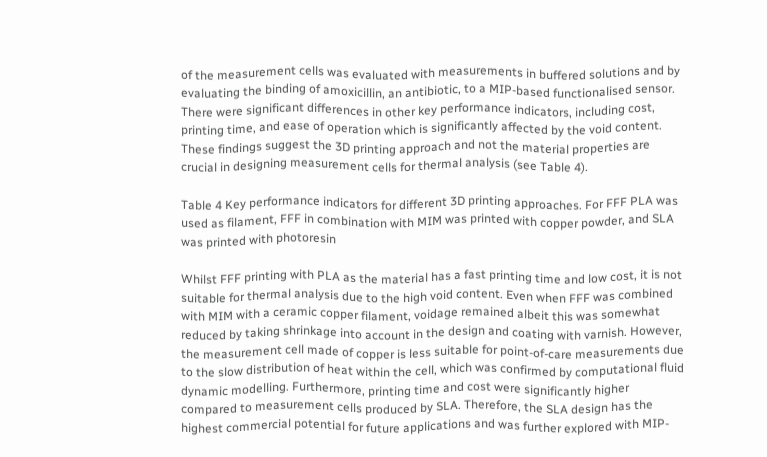of the measurement cells was evaluated with measurements in buffered solutions and by evaluating the binding of amoxicillin, an antibiotic, to a MIP-based functionalised sensor. There were significant differences in other key performance indicators, including cost, printing time, and ease of operation which is significantly affected by the void content. These findings suggest the 3D printing approach and not the material properties are crucial in designing measurement cells for thermal analysis (see Table 4).

Table 4 Key performance indicators for different 3D printing approaches. For FFF PLA was used as filament, FFF in combination with MIM was printed with copper powder, and SLA was printed with photoresin

Whilst FFF printing with PLA as the material has a fast printing time and low cost, it is not suitable for thermal analysis due to the high void content. Even when FFF was combined with MIM with a ceramic copper filament, voidage remained albeit this was somewhat reduced by taking shrinkage into account in the design and coating with varnish. However, the measurement cell made of copper is less suitable for point-of-care measurements due to the slow distribution of heat within the cell, which was confirmed by computational fluid dynamic modelling. Furthermore, printing time and cost were significantly higher compared to measurement cells produced by SLA. Therefore, the SLA design has the highest commercial potential for future applications and was further explored with MIP-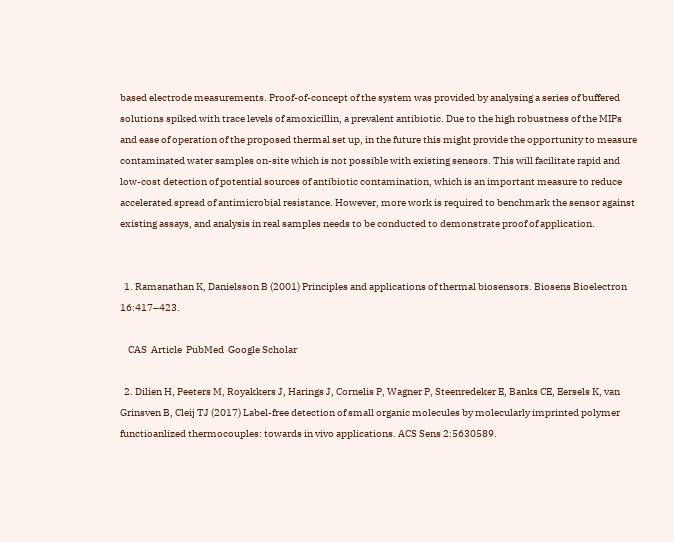based electrode measurements. Proof-of-concept of the system was provided by analysing a series of buffered solutions spiked with trace levels of amoxicillin, a prevalent antibiotic. Due to the high robustness of the MIPs and ease of operation of the proposed thermal set up, in the future this might provide the opportunity to measure contaminated water samples on-site which is not possible with existing sensors. This will facilitate rapid and low-cost detection of potential sources of antibiotic contamination, which is an important measure to reduce accelerated spread of antimicrobial resistance. However, more work is required to benchmark the sensor against existing assays, and analysis in real samples needs to be conducted to demonstrate proof of application.


  1. Ramanathan K, Danielsson B (2001) Principles and applications of thermal biosensors. Biosens Bioelectron 16:417–423.

    CAS  Article  PubMed  Google Scholar

  2. Dilien H, Peeters M, Royakkers J, Harings J, Cornelis P, Wagner P, Steenredeker E, Banks CE, Eersels K, van Grinsven B, Cleij TJ (2017) Label-free detection of small organic molecules by molecularly imprinted polymer functioanlized thermocouples: towards in vivo applications. ACS Sens 2:5630589.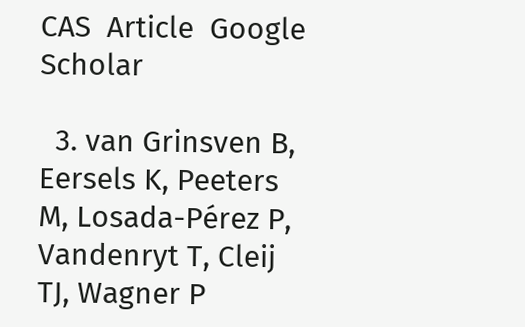CAS  Article  Google Scholar

  3. van Grinsven B, Eersels K, Peeters M, Losada-Pérez P, Vandenryt T, Cleij TJ, Wagner P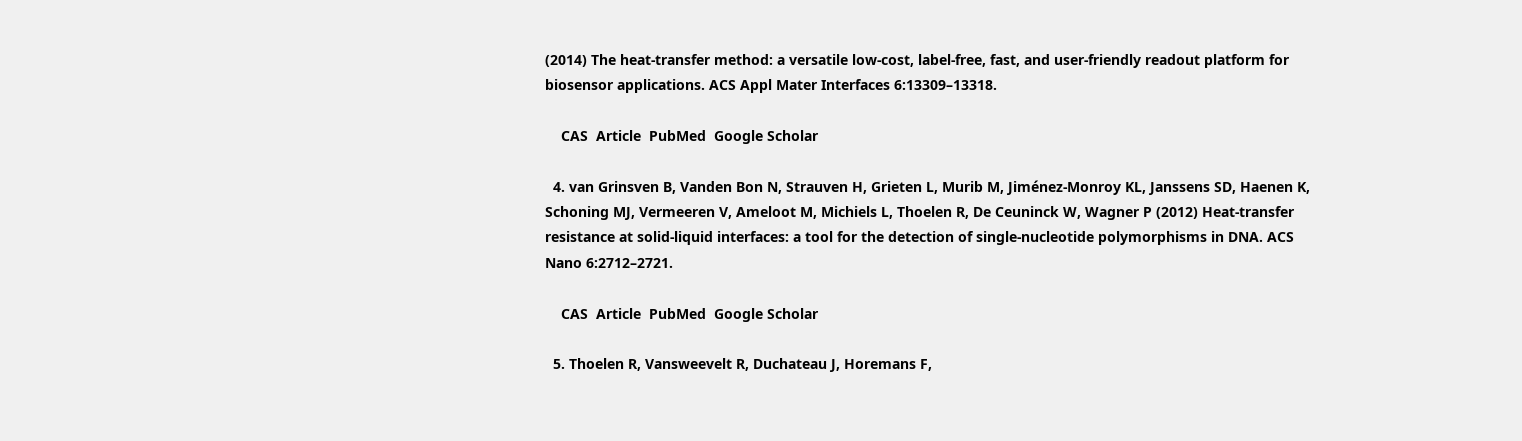(2014) The heat-transfer method: a versatile low-cost, label-free, fast, and user-friendly readout platform for biosensor applications. ACS Appl Mater Interfaces 6:13309–13318.

    CAS  Article  PubMed  Google Scholar

  4. van Grinsven B, Vanden Bon N, Strauven H, Grieten L, Murib M, Jiménez-Monroy KL, Janssens SD, Haenen K, Schoning MJ, Vermeeren V, Ameloot M, Michiels L, Thoelen R, De Ceuninck W, Wagner P (2012) Heat-transfer resistance at solid-liquid interfaces: a tool for the detection of single-nucleotide polymorphisms in DNA. ACS Nano 6:2712–2721.

    CAS  Article  PubMed  Google Scholar

  5. Thoelen R, Vansweevelt R, Duchateau J, Horemans F,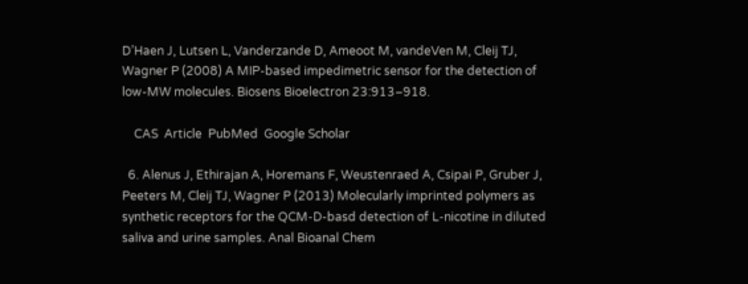D’Haen J, Lutsen L, Vanderzande D, Ameoot M, vandeVen M, Cleij TJ, Wagner P (2008) A MIP-based impedimetric sensor for the detection of low-MW molecules. Biosens Bioelectron 23:913–918.

    CAS  Article  PubMed  Google Scholar

  6. Alenus J, Ethirajan A, Horemans F, Weustenraed A, Csipai P, Gruber J, Peeters M, Cleij TJ, Wagner P (2013) Molecularly imprinted polymers as synthetic receptors for the QCM-D-basd detection of L-nicotine in diluted saliva and urine samples. Anal Bioanal Chem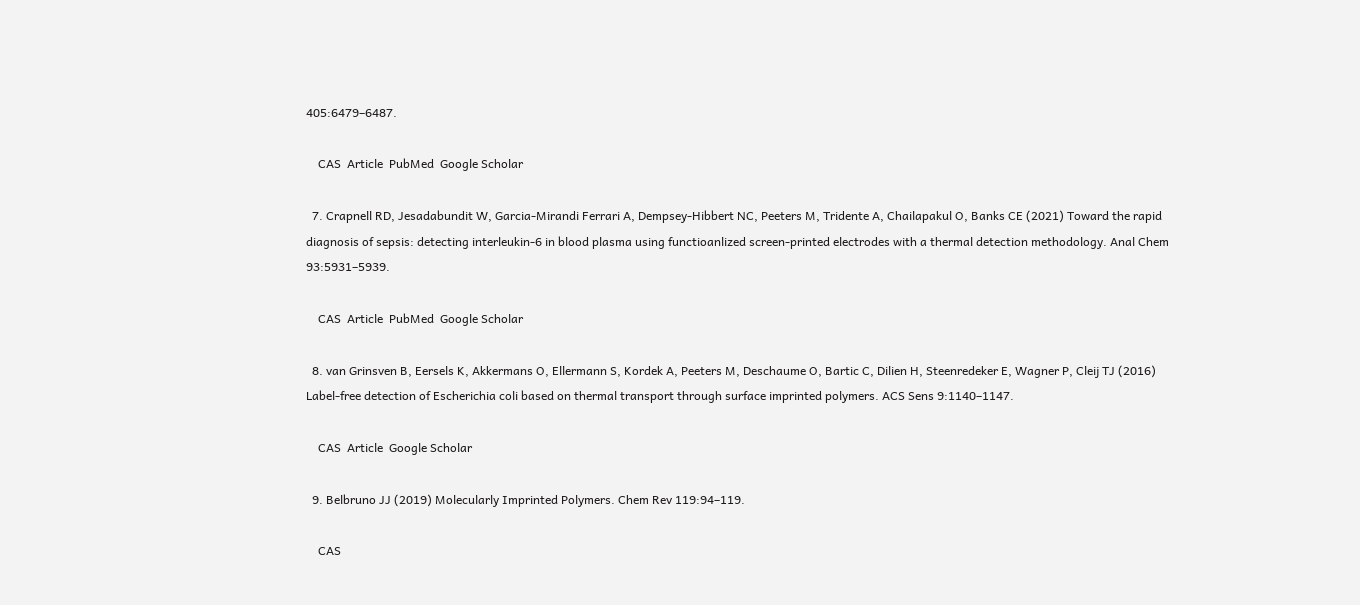405:6479–6487.

    CAS  Article  PubMed  Google Scholar

  7. Crapnell RD, Jesadabundit W, Garcia-Mirandi Ferrari A, Dempsey-Hibbert NC, Peeters M, Tridente A, Chailapakul O, Banks CE (2021) Toward the rapid diagnosis of sepsis: detecting interleukin-6 in blood plasma using functioanlized screen-printed electrodes with a thermal detection methodology. Anal Chem 93:5931–5939.

    CAS  Article  PubMed  Google Scholar

  8. van Grinsven B, Eersels K, Akkermans O, Ellermann S, Kordek A, Peeters M, Deschaume O, Bartic C, Dilien H, Steenredeker E, Wagner P, Cleij TJ (2016) Label-free detection of Escherichia coli based on thermal transport through surface imprinted polymers. ACS Sens 9:1140–1147.

    CAS  Article  Google Scholar

  9. Belbruno JJ (2019) Molecularly Imprinted Polymers. Chem Rev 119:94–119.

    CAS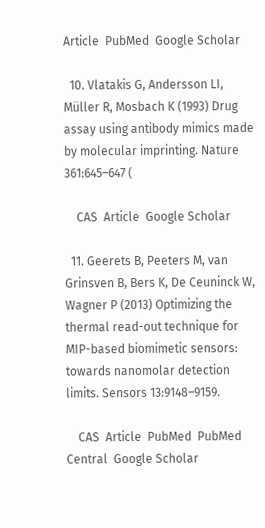Article  PubMed  Google Scholar

  10. Vlatakis G, Andersson LI, Müller R, Mosbach K (1993) Drug assay using antibody mimics made by molecular imprinting. Nature 361:645–647 (

    CAS  Article  Google Scholar

  11. Geerets B, Peeters M, van Grinsven B, Bers K, De Ceuninck W, Wagner P (2013) Optimizing the thermal read-out technique for MIP-based biomimetic sensors: towards nanomolar detection limits. Sensors 13:9148–9159.

    CAS  Article  PubMed  PubMed Central  Google Scholar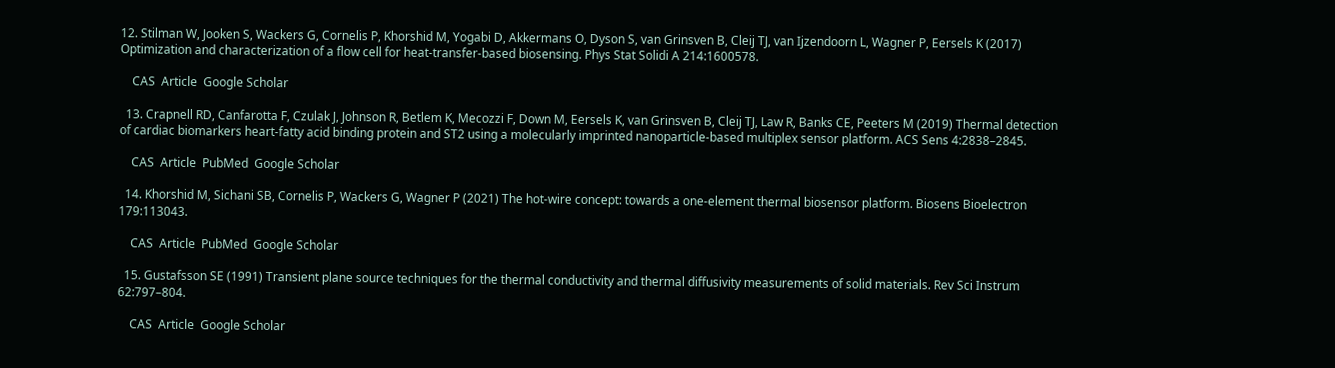12. Stilman W, Jooken S, Wackers G, Cornelis P, Khorshid M, Yogabi D, Akkermans O, Dyson S, van Grinsven B, Cleij TJ, van Ijzendoorn L, Wagner P, Eersels K (2017) Optimization and characterization of a flow cell for heat-transfer-based biosensing. Phys Stat Solidi A 214:1600578.

    CAS  Article  Google Scholar

  13. Crapnell RD, Canfarotta F, Czulak J, Johnson R, Betlem K, Mecozzi F, Down M, Eersels K, van Grinsven B, Cleij TJ, Law R, Banks CE, Peeters M (2019) Thermal detection of cardiac biomarkers heart-fatty acid binding protein and ST2 using a molecularly imprinted nanoparticle-based multiplex sensor platform. ACS Sens 4:2838–2845.

    CAS  Article  PubMed  Google Scholar

  14. Khorshid M, Sichani SB, Cornelis P, Wackers G, Wagner P (2021) The hot-wire concept: towards a one-element thermal biosensor platform. Biosens Bioelectron 179:113043.

    CAS  Article  PubMed  Google Scholar

  15. Gustafsson SE (1991) Transient plane source techniques for the thermal conductivity and thermal diffusivity measurements of solid materials. Rev Sci Instrum 62:797–804.

    CAS  Article  Google Scholar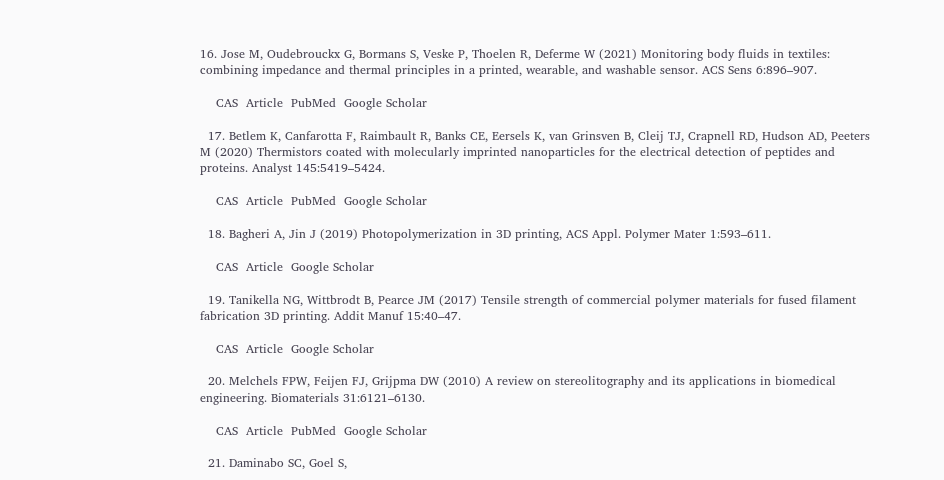16. Jose M, Oudebrouckx G, Bormans S, Veske P, Thoelen R, Deferme W (2021) Monitoring body fluids in textiles: combining impedance and thermal principles in a printed, wearable, and washable sensor. ACS Sens 6:896–907.

    CAS  Article  PubMed  Google Scholar

  17. Betlem K, Canfarotta F, Raimbault R, Banks CE, Eersels K, van Grinsven B, Cleij TJ, Crapnell RD, Hudson AD, Peeters M (2020) Thermistors coated with molecularly imprinted nanoparticles for the electrical detection of peptides and proteins. Analyst 145:5419–5424.

    CAS  Article  PubMed  Google Scholar

  18. Bagheri A, Jin J (2019) Photopolymerization in 3D printing, ACS Appl. Polymer Mater 1:593–611.

    CAS  Article  Google Scholar

  19. Tanikella NG, Wittbrodt B, Pearce JM (2017) Tensile strength of commercial polymer materials for fused filament fabrication 3D printing. Addit Manuf 15:40–47.

    CAS  Article  Google Scholar

  20. Melchels FPW, Feijen FJ, Grijpma DW (2010) A review on stereolitography and its applications in biomedical engineering. Biomaterials 31:6121–6130.

    CAS  Article  PubMed  Google Scholar

  21. Daminabo SC, Goel S,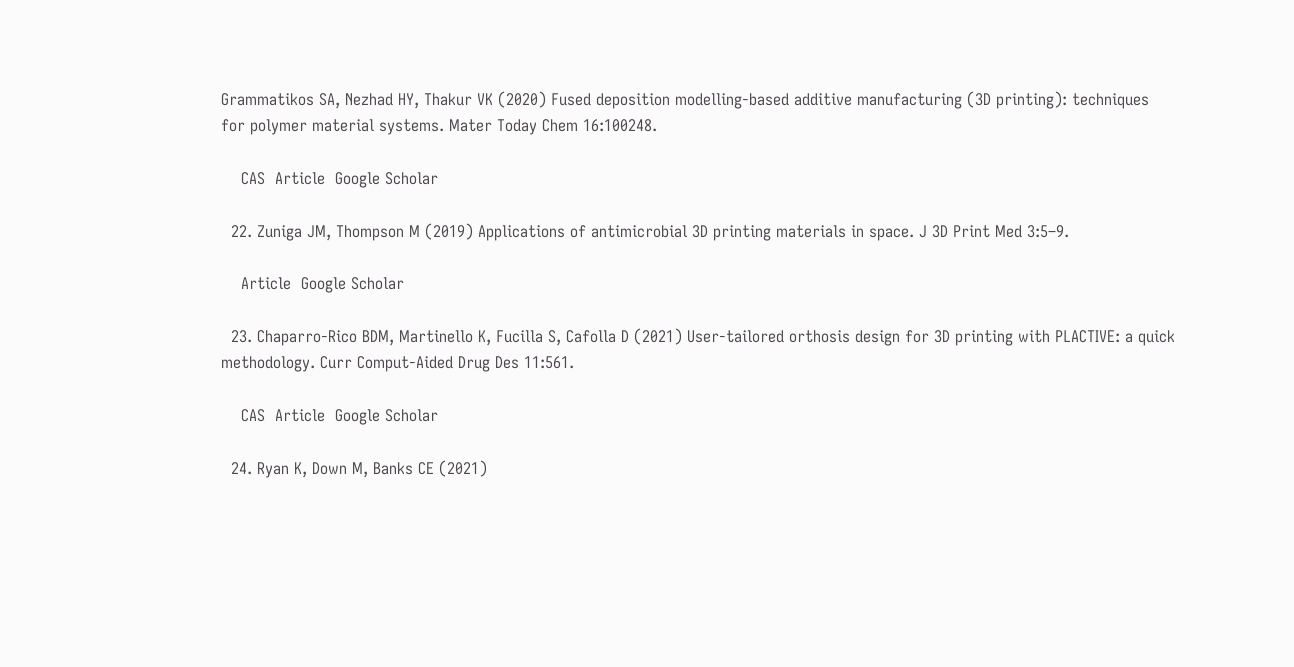Grammatikos SA, Nezhad HY, Thakur VK (2020) Fused deposition modelling-based additive manufacturing (3D printing): techniques for polymer material systems. Mater Today Chem 16:100248.

    CAS  Article  Google Scholar

  22. Zuniga JM, Thompson M (2019) Applications of antimicrobial 3D printing materials in space. J 3D Print Med 3:5–9.

    Article  Google Scholar

  23. Chaparro-Rico BDM, Martinello K, Fucilla S, Cafolla D (2021) User-tailored orthosis design for 3D printing with PLACTIVE: a quick methodology. Curr Comput-Aided Drug Des 11:561.

    CAS  Article  Google Scholar

  24. Ryan K, Down M, Banks CE (2021)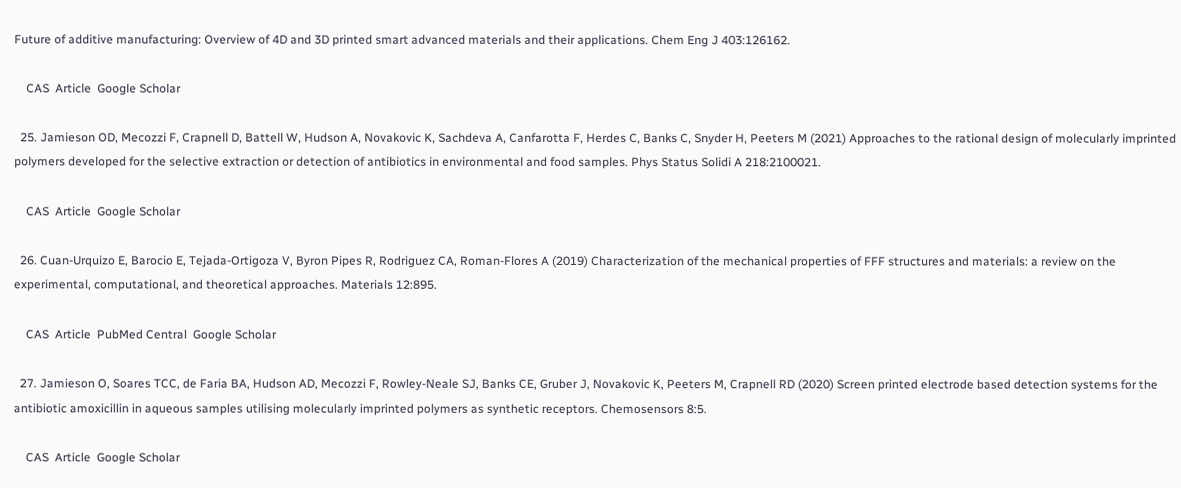Future of additive manufacturing: Overview of 4D and 3D printed smart advanced materials and their applications. Chem Eng J 403:126162.

    CAS  Article  Google Scholar

  25. Jamieson OD, Mecozzi F, Crapnell D, Battell W, Hudson A, Novakovic K, Sachdeva A, Canfarotta F, Herdes C, Banks C, Snyder H, Peeters M (2021) Approaches to the rational design of molecularly imprinted polymers developed for the selective extraction or detection of antibiotics in environmental and food samples. Phys Status Solidi A 218:2100021.

    CAS  Article  Google Scholar

  26. Cuan-Urquizo E, Barocio E, Tejada-Ortigoza V, Byron Pipes R, Rodriguez CA, Roman-Flores A (2019) Characterization of the mechanical properties of FFF structures and materials: a review on the experimental, computational, and theoretical approaches. Materials 12:895.

    CAS  Article  PubMed Central  Google Scholar

  27. Jamieson O, Soares TCC, de Faria BA, Hudson AD, Mecozzi F, Rowley-Neale SJ, Banks CE, Gruber J, Novakovic K, Peeters M, Crapnell RD (2020) Screen printed electrode based detection systems for the antibiotic amoxicillin in aqueous samples utilising molecularly imprinted polymers as synthetic receptors. Chemosensors 8:5.

    CAS  Article  Google Scholar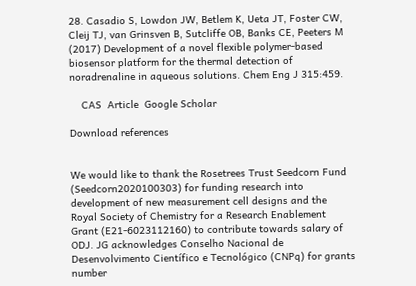28. Casadio S, Lowdon JW, Betlem K, Ueta JT, Foster CW, Cleij TJ, van Grinsven B, Sutcliffe OB, Banks CE, Peeters M (2017) Development of a novel flexible polymer-based biosensor platform for the thermal detection of noradrenaline in aqueous solutions. Chem Eng J 315:459.

    CAS  Article  Google Scholar

Download references


We would like to thank the Rosetrees Trust Seedcorn Fund (Seedcorn2020100303) for funding research into development of new measurement cell designs and the Royal Society of Chemistry for a Research Enablement Grant (E21-6023112160) to contribute towards salary of ODJ. JG acknowledges Conselho Nacional de Desenvolvimento Científico e Tecnológico (CNPq) for grants number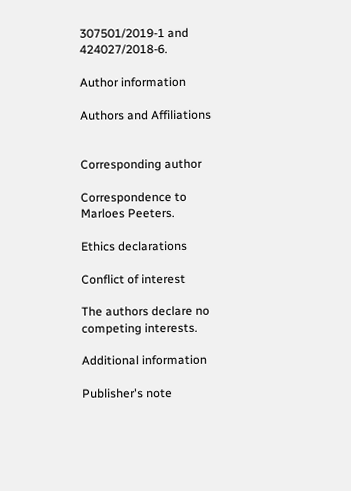307501/2019-1 and 424027/2018-6.

Author information

Authors and Affiliations


Corresponding author

Correspondence to Marloes Peeters.

Ethics declarations

Conflict of interest

The authors declare no competing interests.

Additional information

Publisher's note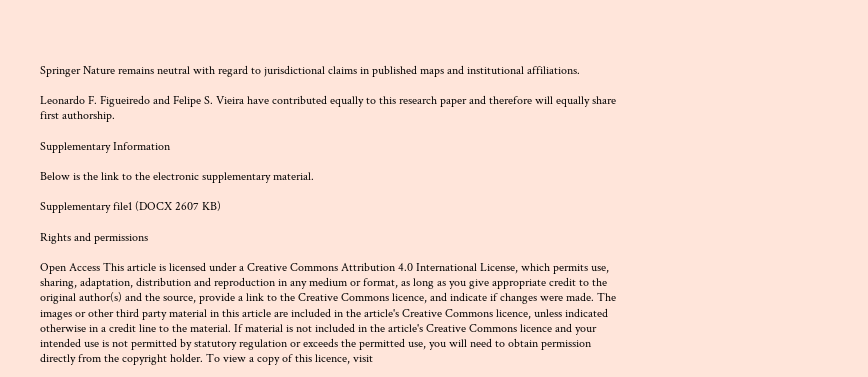Springer Nature remains neutral with regard to jurisdictional claims in published maps and institutional affiliations.

Leonardo F. Figueiredo and Felipe S. Vieira have contributed equally to this research paper and therefore will equally share first authorship.

Supplementary Information

Below is the link to the electronic supplementary material.

Supplementary file1 (DOCX 2607 KB)

Rights and permissions

Open Access This article is licensed under a Creative Commons Attribution 4.0 International License, which permits use, sharing, adaptation, distribution and reproduction in any medium or format, as long as you give appropriate credit to the original author(s) and the source, provide a link to the Creative Commons licence, and indicate if changes were made. The images or other third party material in this article are included in the article's Creative Commons licence, unless indicated otherwise in a credit line to the material. If material is not included in the article's Creative Commons licence and your intended use is not permitted by statutory regulation or exceeds the permitted use, you will need to obtain permission directly from the copyright holder. To view a copy of this licence, visit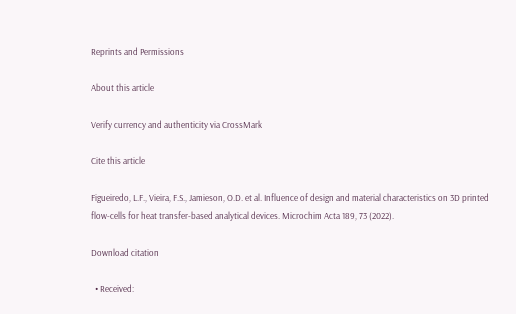Reprints and Permissions

About this article

Verify currency and authenticity via CrossMark

Cite this article

Figueiredo, L.F., Vieira, F.S., Jamieson, O.D. et al. Influence of design and material characteristics on 3D printed flow-cells for heat transfer-based analytical devices. Microchim Acta 189, 73 (2022).

Download citation

  • Received: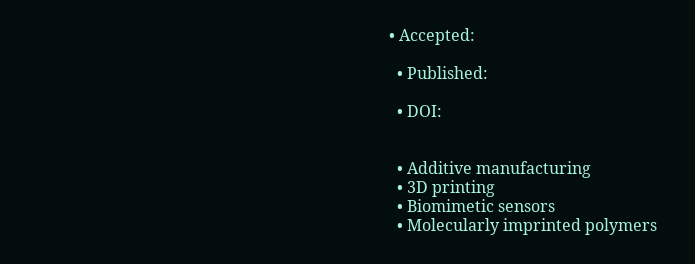• Accepted:

  • Published:

  • DOI:


  • Additive manufacturing
  • 3D printing
  • Biomimetic sensors
  • Molecularly imprinted polymers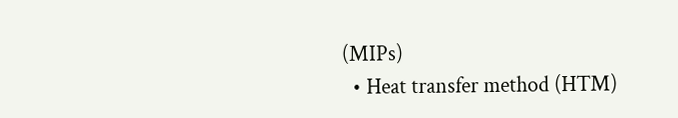(MIPs)
  • Heat transfer method (HTM)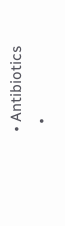• Antibiotics
  •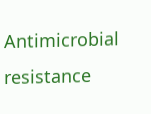Antimicrobial resistance